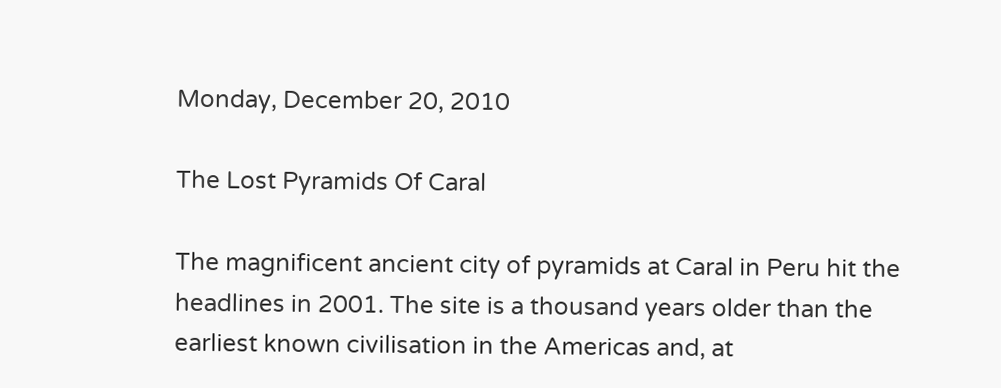Monday, December 20, 2010

The Lost Pyramids Of Caral

The magnificent ancient city of pyramids at Caral in Peru hit the headlines in 2001. The site is a thousand years older than the earliest known civilisation in the Americas and, at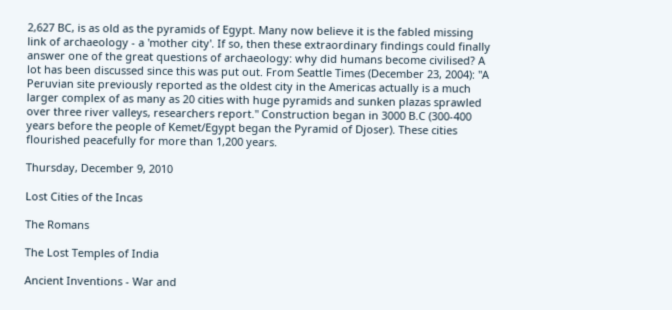2,627 BC, is as old as the pyramids of Egypt. Many now believe it is the fabled missing link of archaeology - a 'mother city'. If so, then these extraordinary findings could finally answer one of the great questions of archaeology: why did humans become civilised? A lot has been discussed since this was put out. From Seattle Times (December 23, 2004): "A Peruvian site previously reported as the oldest city in the Americas actually is a much larger complex of as many as 20 cities with huge pyramids and sunken plazas sprawled over three river valleys, researchers report." Construction began in 3000 B.C (300-400 years before the people of Kemet/Egypt began the Pyramid of Djoser). These cities flourished peacefully for more than 1,200 years.

Thursday, December 9, 2010

Lost Cities of the Incas

The Romans

The Lost Temples of India

Ancient Inventions - War and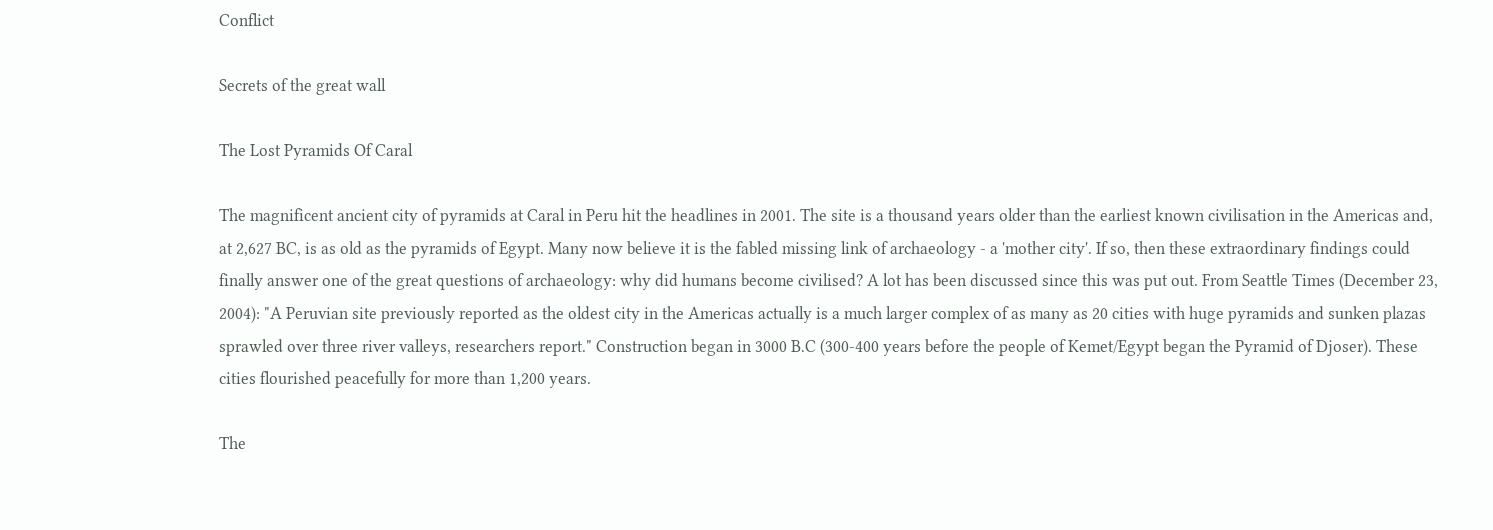Conflict

Secrets of the great wall

The Lost Pyramids Of Caral

The magnificent ancient city of pyramids at Caral in Peru hit the headlines in 2001. The site is a thousand years older than the earliest known civilisation in the Americas and, at 2,627 BC, is as old as the pyramids of Egypt. Many now believe it is the fabled missing link of archaeology - a 'mother city'. If so, then these extraordinary findings could finally answer one of the great questions of archaeology: why did humans become civilised? A lot has been discussed since this was put out. From Seattle Times (December 23, 2004): "A Peruvian site previously reported as the oldest city in the Americas actually is a much larger complex of as many as 20 cities with huge pyramids and sunken plazas sprawled over three river valleys, researchers report." Construction began in 3000 B.C (300-400 years before the people of Kemet/Egypt began the Pyramid of Djoser). These cities flourished peacefully for more than 1,200 years.

The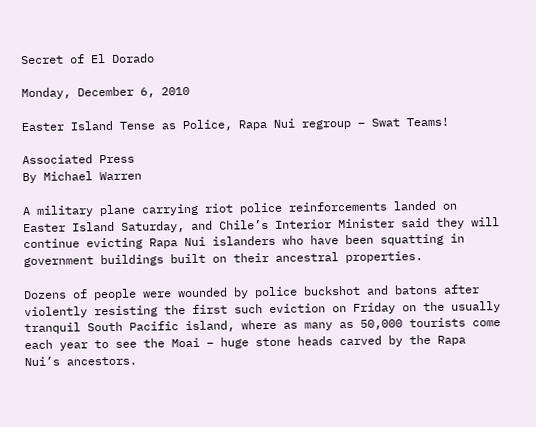Secret of El Dorado

Monday, December 6, 2010

Easter Island Tense as Police, Rapa Nui regroup – Swat Teams!

Associated Press
By Michael Warren

A military plane carrying riot police reinforcements landed on Easter Island Saturday, and Chile’s Interior Minister said they will continue evicting Rapa Nui islanders who have been squatting in government buildings built on their ancestral properties.

Dozens of people were wounded by police buckshot and batons after violently resisting the first such eviction on Friday on the usually tranquil South Pacific island, where as many as 50,000 tourists come each year to see the Moai – huge stone heads carved by the Rapa Nui’s ancestors.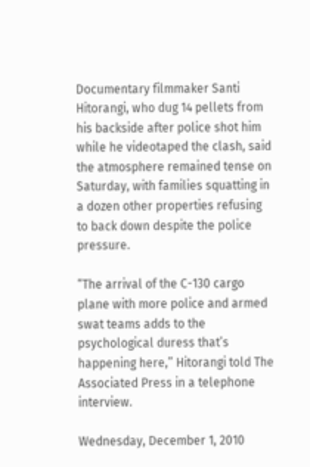Documentary filmmaker Santi Hitorangi, who dug 14 pellets from his backside after police shot him while he videotaped the clash, said the atmosphere remained tense on Saturday, with families squatting in a dozen other properties refusing to back down despite the police pressure.

“The arrival of the C-130 cargo plane with more police and armed swat teams adds to the psychological duress that’s happening here,” Hitorangi told The Associated Press in a telephone interview.

Wednesday, December 1, 2010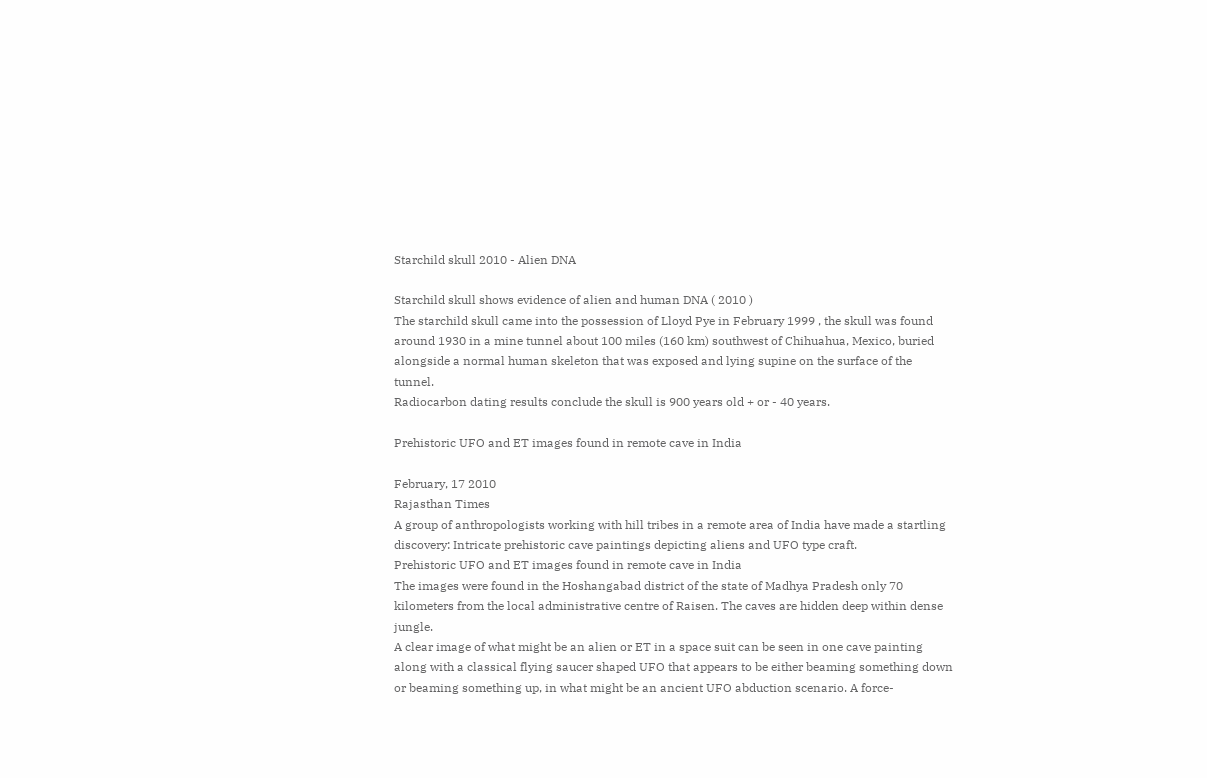Starchild skull 2010 - Alien DNA

Starchild skull shows evidence of alien and human DNA ( 2010 )
The starchild skull came into the possession of Lloyd Pye in February 1999 , the skull was found around 1930 in a mine tunnel about 100 miles (160 km) southwest of Chihuahua, Mexico, buried alongside a normal human skeleton that was exposed and lying supine on the surface of the tunnel.
Radiocarbon dating results conclude the skull is 900 years old + or - 40 years.

Prehistoric UFO and ET images found in remote cave in India

February, 17 2010
Rajasthan Times
A group of anthropologists working with hill tribes in a remote area of India have made a startling discovery: Intricate prehistoric cave paintings depicting aliens and UFO type craft.
Prehistoric UFO and ET images found in remote cave in India
The images were found in the Hoshangabad district of the state of Madhya Pradesh only 70 kilometers from the local administrative centre of Raisen. The caves are hidden deep within dense jungle.
A clear image of what might be an alien or ET in a space suit can be seen in one cave painting along with a classical flying saucer shaped UFO that appears to be either beaming something down or beaming something up, in what might be an ancient UFO abduction scenario. A force-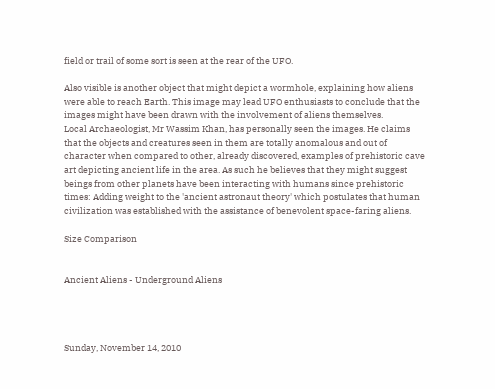field or trail of some sort is seen at the rear of the UFO.

Also visible is another object that might depict a wormhole, explaining how aliens were able to reach Earth. This image may lead UFO enthusiasts to conclude that the images might have been drawn with the involvement of aliens themselves.
Local Archaeologist, Mr Wassim Khan, has personally seen the images. He claims that the objects and creatures seen in them are totally anomalous and out of character when compared to other, already discovered, examples of prehistoric cave art depicting ancient life in the area. As such he believes that they might suggest beings from other planets have been interacting with humans since prehistoric times: Adding weight to the 'ancient astronaut theory' which postulates that human civilization was established with the assistance of benevolent space-faring aliens.

Size Comparison


Ancient Aliens - Underground Aliens




Sunday, November 14, 2010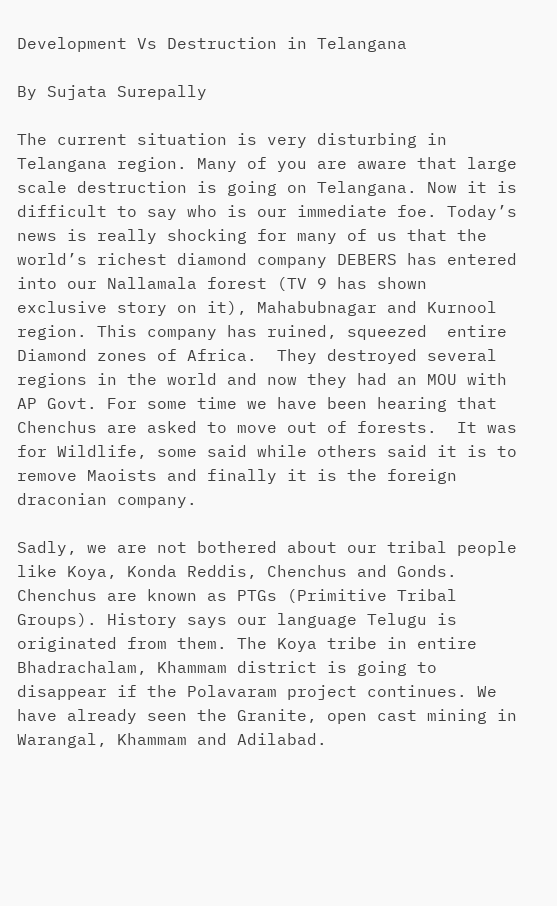Development Vs Destruction in Telangana

By Sujata Surepally

The current situation is very disturbing in Telangana region. Many of you are aware that large scale destruction is going on Telangana. Now it is difficult to say who is our immediate foe. Today’s news is really shocking for many of us that the world’s richest diamond company DEBERS has entered into our Nallamala forest (TV 9 has shown exclusive story on it), Mahabubnagar and Kurnool region. This company has ruined, squeezed  entire Diamond zones of Africa.  They destroyed several regions in the world and now they had an MOU with AP Govt. For some time we have been hearing that Chenchus are asked to move out of forests.  It was for Wildlife, some said while others said it is to remove Maoists and finally it is the foreign draconian company.

Sadly, we are not bothered about our tribal people like Koya, Konda Reddis, Chenchus and Gonds. Chenchus are known as PTGs (Primitive Tribal Groups). History says our language Telugu is originated from them. The Koya tribe in entire Bhadrachalam, Khammam district is going to disappear if the Polavaram project continues. We have already seen the Granite, open cast mining in Warangal, Khammam and Adilabad.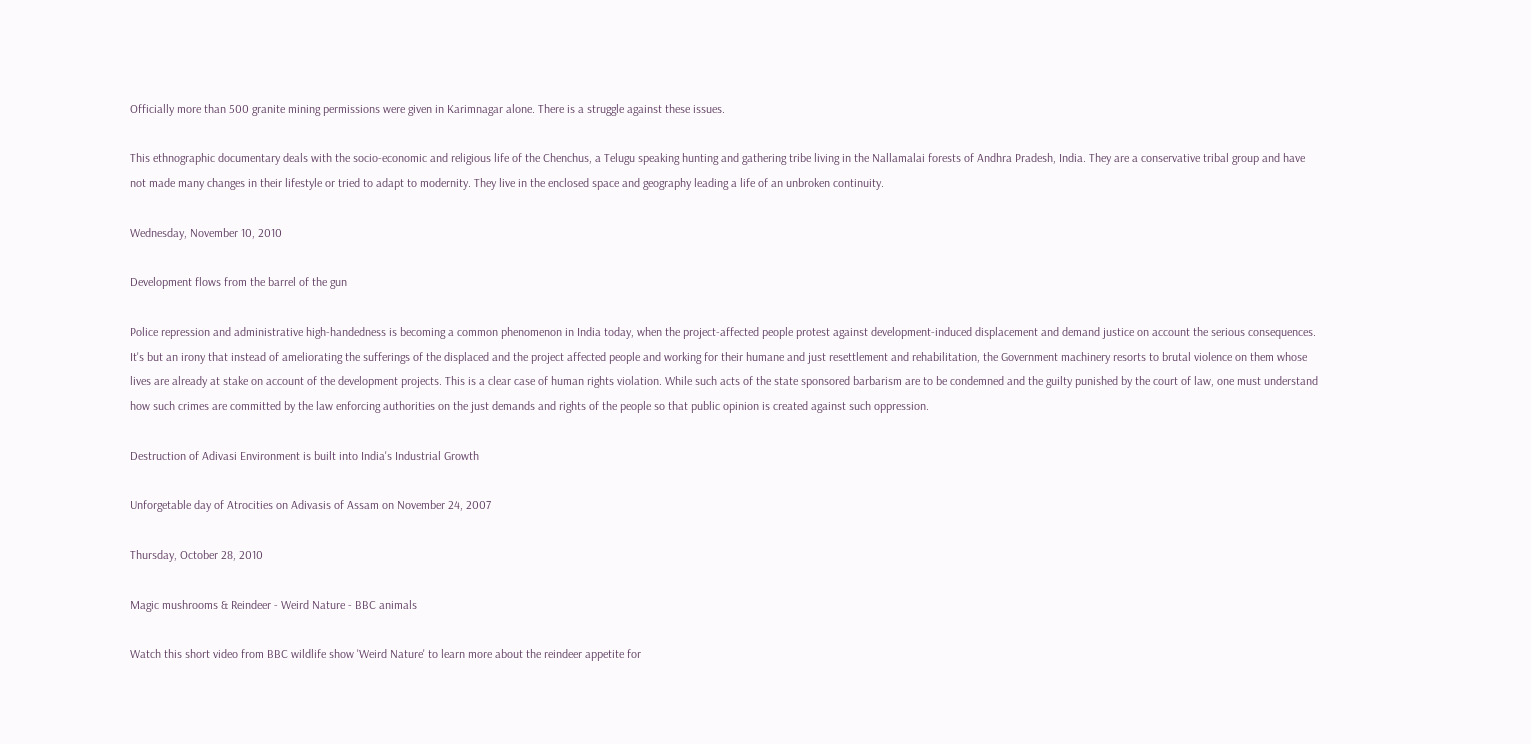Officially more than 500 granite mining permissions were given in Karimnagar alone. There is a struggle against these issues.

This ethnographic documentary deals with the socio-economic and religious life of the Chenchus, a Telugu speaking hunting and gathering tribe living in the Nallamalai forests of Andhra Pradesh, India. They are a conservative tribal group and have not made many changes in their lifestyle or tried to adapt to modernity. They live in the enclosed space and geography leading a life of an unbroken continuity.

Wednesday, November 10, 2010

Development flows from the barrel of the gun

Police repression and administrative high-handedness is becoming a common phenomenon in India today, when the project-affected people protest against development-induced displacement and demand justice on account the serious consequences. It's but an irony that instead of ameliorating the sufferings of the displaced and the project affected people and working for their humane and just resettlement and rehabilitation, the Government machinery resorts to brutal violence on them whose lives are already at stake on account of the development projects. This is a clear case of human rights violation. While such acts of the state sponsored barbarism are to be condemned and the guilty punished by the court of law, one must understand how such crimes are committed by the law enforcing authorities on the just demands and rights of the people so that public opinion is created against such oppression.

Destruction of Adivasi Environment is built into India's Industrial Growth

Unforgetable day of Atrocities on Adivasis of Assam on November 24, 2007

Thursday, October 28, 2010

Magic mushrooms & Reindeer - Weird Nature - BBC animals

Watch this short video from BBC wildlife show 'Weird Nature' to learn more about the reindeer appetite for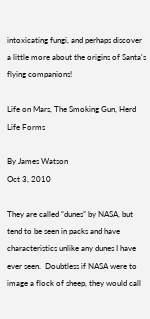intoxicating fungi, and perhaps discover a little more about the origins of Santa's flying companions!

Life on Mars, The Smoking Gun, Herd Life Forms

By James Watson
Oct 3, 2010

They are called “dunes” by NASA, but tend to be seen in packs and have characteristics unlike any dunes I have ever seen.  Doubtless if NASA were to image a flock of sheep, they would call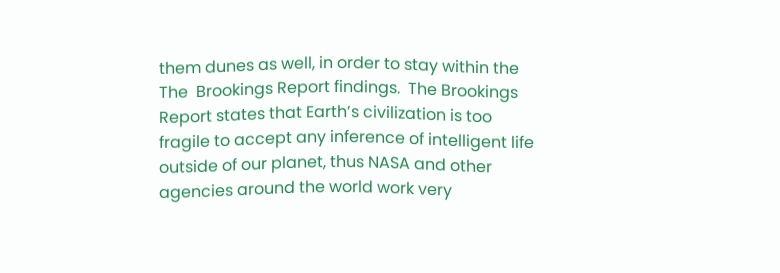them dunes as well, in order to stay within the  The  Brookings Report findings.  The Brookings Report states that Earth’s civilization is too fragile to accept any inference of intelligent life outside of our planet, thus NASA and other agencies around the world work very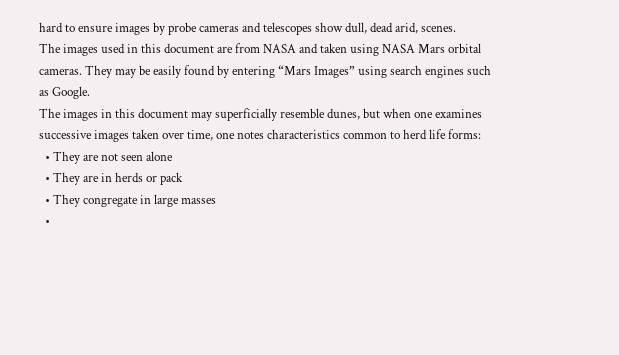hard to ensure images by probe cameras and telescopes show dull, dead arid, scenes.
The images used in this document are from NASA and taken using NASA Mars orbital cameras. They may be easily found by entering “Mars Images” using search engines such as Google.
The images in this document may superficially resemble dunes, but when one examines successive images taken over time, one notes characteristics common to herd life forms:
  • They are not seen alone
  • They are in herds or pack
  • They congregate in large masses
  •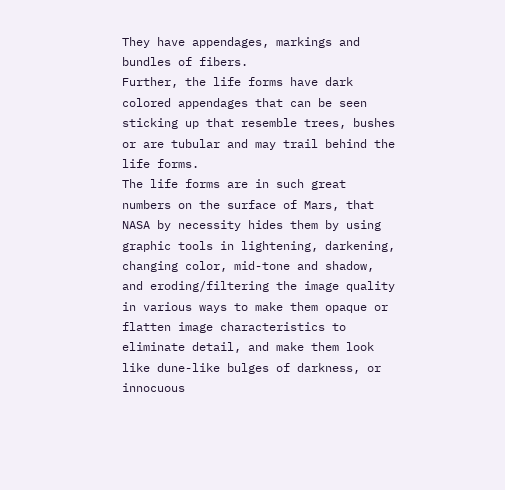They have appendages, markings and bundles of fibers.
Further, the life forms have dark colored appendages that can be seen sticking up that resemble trees, bushes or are tubular and may trail behind the life forms.
The life forms are in such great numbers on the surface of Mars, that NASA by necessity hides them by using graphic tools in lightening, darkening, changing color, mid-tone and shadow, and eroding/filtering the image quality in various ways to make them opaque or flatten image characteristics to eliminate detail, and make them look like dune-like bulges of darkness, or innocuous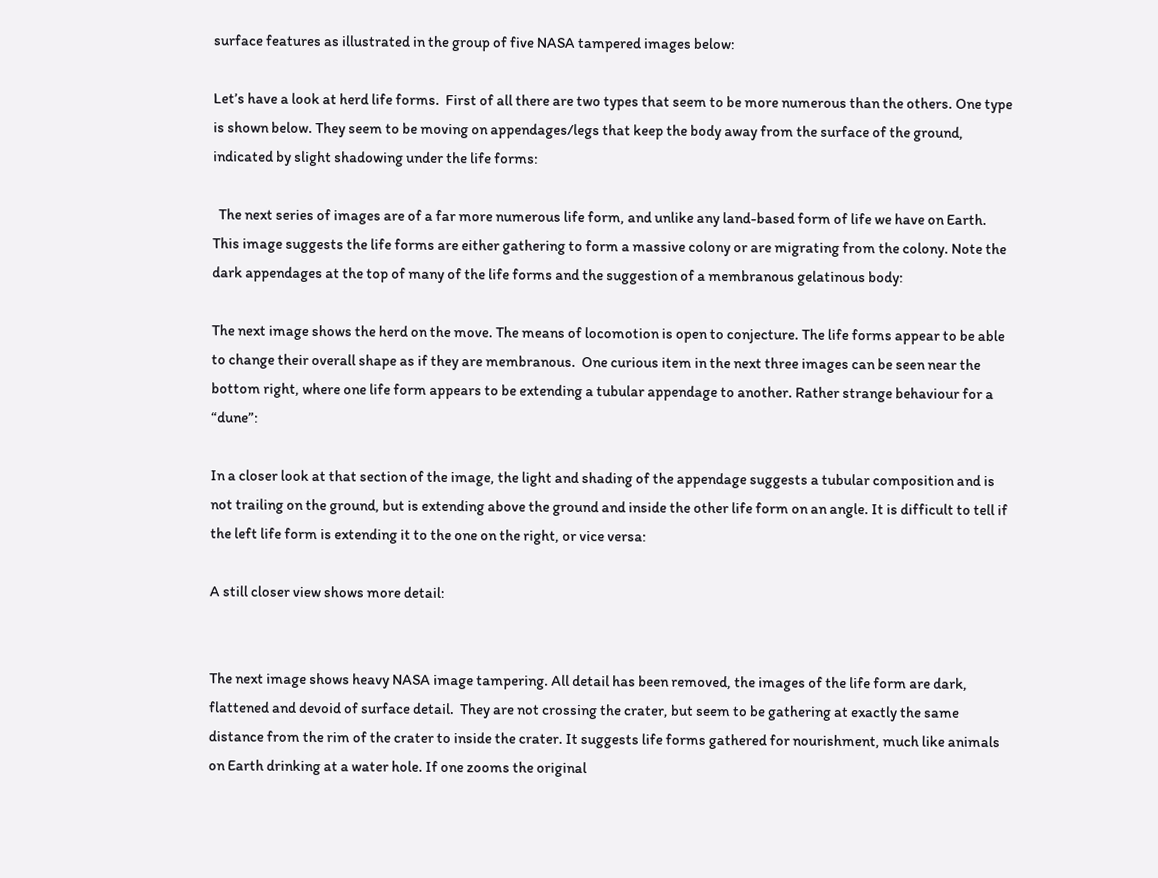surface features as illustrated in the group of five NASA tampered images below:

Let’s have a look at herd life forms.  First of all there are two types that seem to be more numerous than the others. One type is shown below. They seem to be moving on appendages/legs that keep the body away from the surface of the ground, indicated by slight shadowing under the life forms:

  The next series of images are of a far more numerous life form, and unlike any land-based form of life we have on Earth.  This image suggests the life forms are either gathering to form a massive colony or are migrating from the colony. Note the dark appendages at the top of many of the life forms and the suggestion of a membranous gelatinous body:

The next image shows the herd on the move. The means of locomotion is open to conjecture. The life forms appear to be able to change their overall shape as if they are membranous.  One curious item in the next three images can be seen near the bottom right, where one life form appears to be extending a tubular appendage to another. Rather strange behaviour for a “dune”:

In a closer look at that section of the image, the light and shading of the appendage suggests a tubular composition and is not trailing on the ground, but is extending above the ground and inside the other life form on an angle. It is difficult to tell if the left life form is extending it to the one on the right, or vice versa:

A still closer view shows more detail:


The next image shows heavy NASA image tampering. All detail has been removed, the images of the life form are dark, flattened and devoid of surface detail.  They are not crossing the crater, but seem to be gathering at exactly the same distance from the rim of the crater to inside the crater. It suggests life forms gathered for nourishment, much like animals on Earth drinking at a water hole. If one zooms the original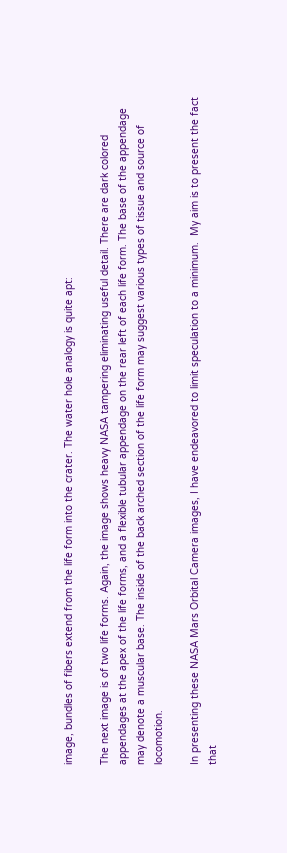image, bundles of fibers extend from the life form into the crater. The water hole analogy is quite apt:

The next image is of two life forms. Again, the image shows heavy NASA tampering eliminating useful detail. There are dark colored appendages at the apex of the life forms, and a flexible tubular appendage on the rear left of each life form. The base of the appendage may denote a muscular base. The inside of the back arched section of the life form may suggest various types of tissue and source of locomotion.

In presenting these NASA Mars Orbital Camera images, I have endeavored to limit speculation to a minimum.  My aim is to present the fact that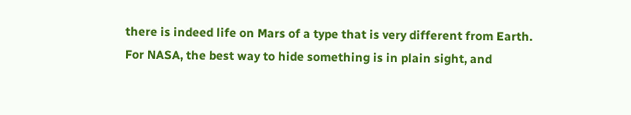there is indeed life on Mars of a type that is very different from Earth.  For NASA, the best way to hide something is in plain sight, and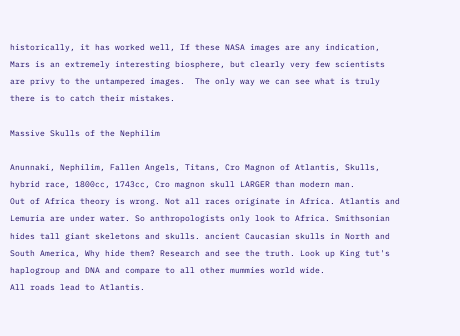historically, it has worked well, If these NASA images are any indication,
Mars is an extremely interesting biosphere, but clearly very few scientists are privy to the untampered images.  The only way we can see what is truly there is to catch their mistakes.

Massive Skulls of the Nephilim

Anunnaki, Nephilim, Fallen Angels, Titans, Cro Magnon of Atlantis, Skulls, hybrid race, 1800cc, 1743cc, Cro magnon skull LARGER than modern man.
Out of Africa theory is wrong. Not all races originate in Africa. Atlantis and Lemuria are under water. So anthropologists only look to Africa. Smithsonian hides tall giant skeletons and skulls. ancient Caucasian skulls in North and South America, Why hide them? Research and see the truth. Look up King tut's haplogroup and DNA and compare to all other mummies world wide.
All roads lead to Atlantis.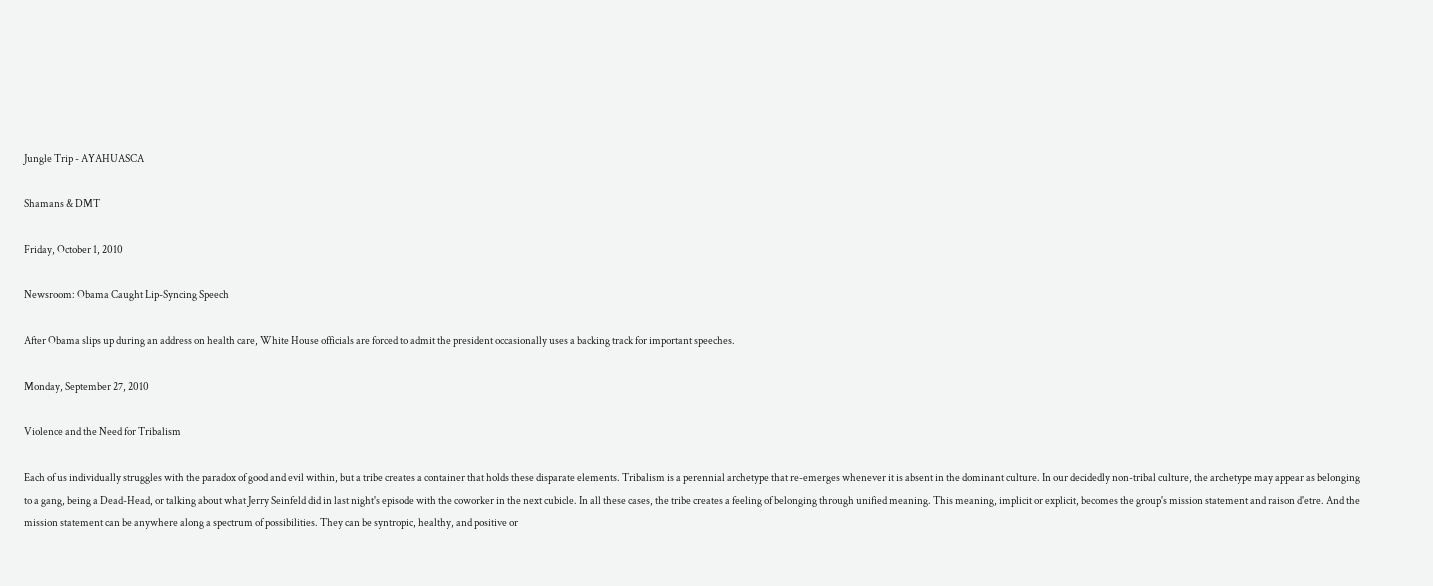Jungle Trip - AYAHUASCA

Shamans & DMT

Friday, October 1, 2010

Newsroom: Obama Caught Lip-Syncing Speech

After Obama slips up during an address on health care, White House officials are forced to admit the president occasionally uses a backing track for important speeches.

Monday, September 27, 2010

Violence and the Need for Tribalism

Each of us individually struggles with the paradox of good and evil within, but a tribe creates a container that holds these disparate elements. Tribalism is a perennial archetype that re-emerges whenever it is absent in the dominant culture. In our decidedly non-tribal culture, the archetype may appear as belonging to a gang, being a Dead-Head, or talking about what Jerry Seinfeld did in last night's episode with the coworker in the next cubicle. In all these cases, the tribe creates a feeling of belonging through unified meaning. This meaning, implicit or explicit, becomes the group's mission statement and raison d'etre. And the mission statement can be anywhere along a spectrum of possibilities. They can be syntropic, healthy, and positive or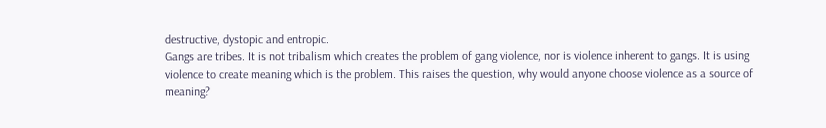destructive, dystopic and entropic.
Gangs are tribes. It is not tribalism which creates the problem of gang violence, nor is violence inherent to gangs. It is using violence to create meaning which is the problem. This raises the question, why would anyone choose violence as a source of meaning?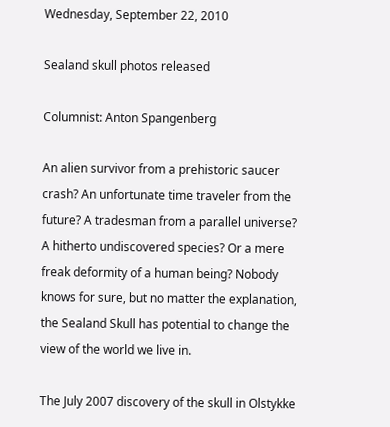Wednesday, September 22, 2010

Sealand skull photos released

Columnist: Anton Spangenberg

An alien survivor from a prehistoric saucer crash? An unfortunate time traveler from the future? A tradesman from a parallel universe? A hitherto undiscovered species? Or a mere freak deformity of a human being? Nobody knows for sure, but no matter the explanation, the Sealand Skull has potential to change the view of the world we live in.

The July 2007 discovery of the skull in Olstykke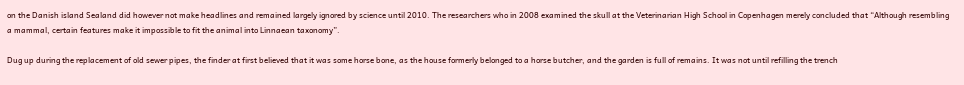on the Danish island Sealand did however not make headlines and remained largely ignored by science until 2010. The researchers who in 2008 examined the skull at the Veterinarian High School in Copenhagen merely concluded that “Although resembling a mammal, certain features make it impossible to fit the animal into Linnaean taxonomy”.

Dug up during the replacement of old sewer pipes, the finder at first believed that it was some horse bone, as the house formerly belonged to a horse butcher, and the garden is full of remains. It was not until refilling the trench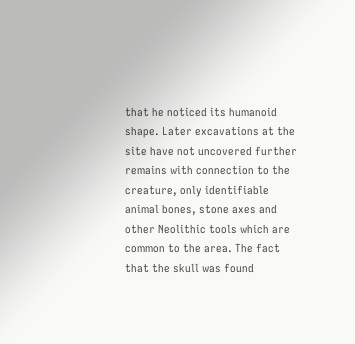that he noticed its humanoid shape. Later excavations at the site have not uncovered further remains with connection to the creature, only identifiable animal bones, stone axes and other Neolithic tools which are common to the area. The fact that the skull was found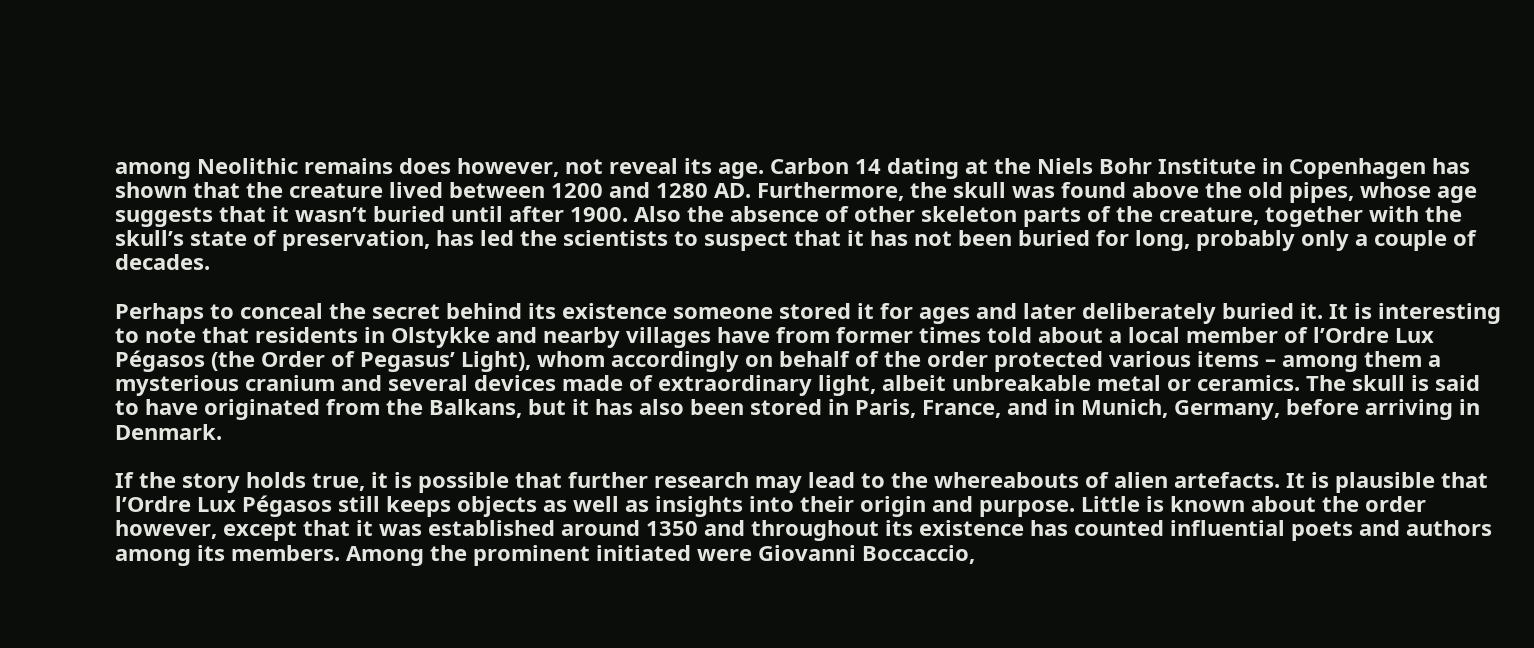among Neolithic remains does however, not reveal its age. Carbon 14 dating at the Niels Bohr Institute in Copenhagen has shown that the creature lived between 1200 and 1280 AD. Furthermore, the skull was found above the old pipes, whose age suggests that it wasn’t buried until after 1900. Also the absence of other skeleton parts of the creature, together with the skull’s state of preservation, has led the scientists to suspect that it has not been buried for long, probably only a couple of decades.

Perhaps to conceal the secret behind its existence someone stored it for ages and later deliberately buried it. It is interesting to note that residents in Olstykke and nearby villages have from former times told about a local member of l’Ordre Lux Pégasos (the Order of Pegasus’ Light), whom accordingly on behalf of the order protected various items – among them a mysterious cranium and several devices made of extraordinary light, albeit unbreakable metal or ceramics. The skull is said to have originated from the Balkans, but it has also been stored in Paris, France, and in Munich, Germany, before arriving in Denmark.

If the story holds true, it is possible that further research may lead to the whereabouts of alien artefacts. It is plausible that l’Ordre Lux Pégasos still keeps objects as well as insights into their origin and purpose. Little is known about the order however, except that it was established around 1350 and throughout its existence has counted influential poets and authors among its members. Among the prominent initiated were Giovanni Boccaccio,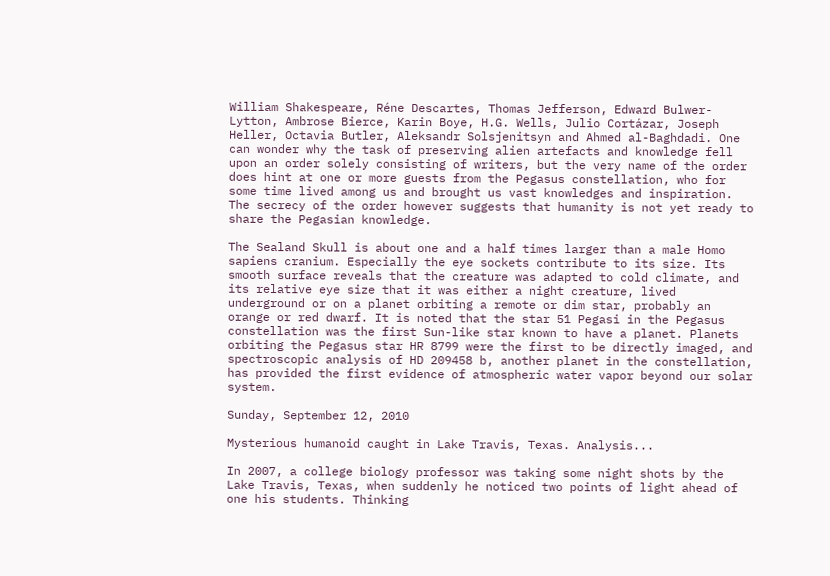William Shakespeare, Réne Descartes, Thomas Jefferson, Edward Bulwer-Lytton, Ambrose Bierce, Karin Boye, H.G. Wells, Julio Cortázar, Joseph Heller, Octavia Butler, Aleksandr Solsjenitsyn and Ahmed al-Baghdadi. One can wonder why the task of preserving alien artefacts and knowledge fell upon an order solely consisting of writers, but the very name of the order does hint at one or more guests from the Pegasus constellation, who for some time lived among us and brought us vast knowledges and inspiration. The secrecy of the order however suggests that humanity is not yet ready to share the Pegasian knowledge.

The Sealand Skull is about one and a half times larger than a male Homo sapiens cranium. Especially the eye sockets contribute to its size. Its smooth surface reveals that the creature was adapted to cold climate, and its relative eye size that it was either a night creature, lived underground or on a planet orbiting a remote or dim star, probably an orange or red dwarf. It is noted that the star 51 Pegasi in the Pegasus constellation was the first Sun-like star known to have a planet. Planets orbiting the Pegasus star HR 8799 were the first to be directly imaged, and spectroscopic analysis of HD 209458 b, another planet in the constellation, has provided the first evidence of atmospheric water vapor beyond our solar system.

Sunday, September 12, 2010

Mysterious humanoid caught in Lake Travis, Texas. Analysis...

In 2007, a college biology professor was taking some night shots by the Lake Travis, Texas, when suddenly he noticed two points of light ahead of one his students. Thinking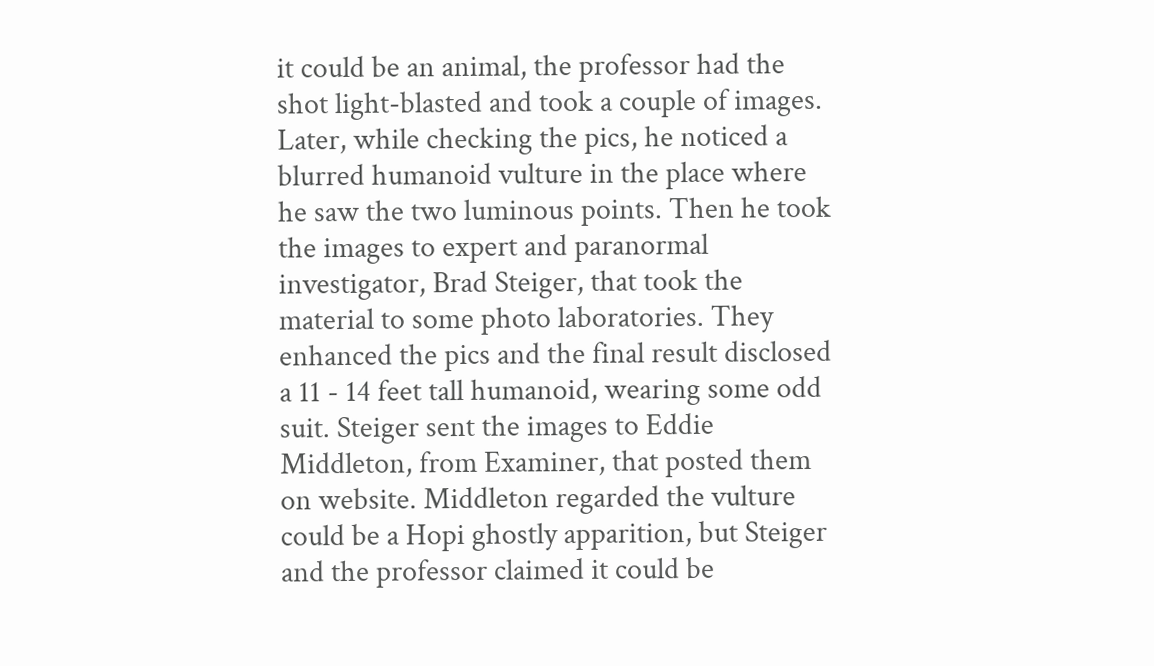it could be an animal, the professor had the shot light-blasted and took a couple of images. Later, while checking the pics, he noticed a blurred humanoid vulture in the place where he saw the two luminous points. Then he took the images to expert and paranormal investigator, Brad Steiger, that took the material to some photo laboratories. They enhanced the pics and the final result disclosed a 11 - 14 feet tall humanoid, wearing some odd suit. Steiger sent the images to Eddie Middleton, from Examiner, that posted them on website. Middleton regarded the vulture could be a Hopi ghostly apparition, but Steiger and the professor claimed it could be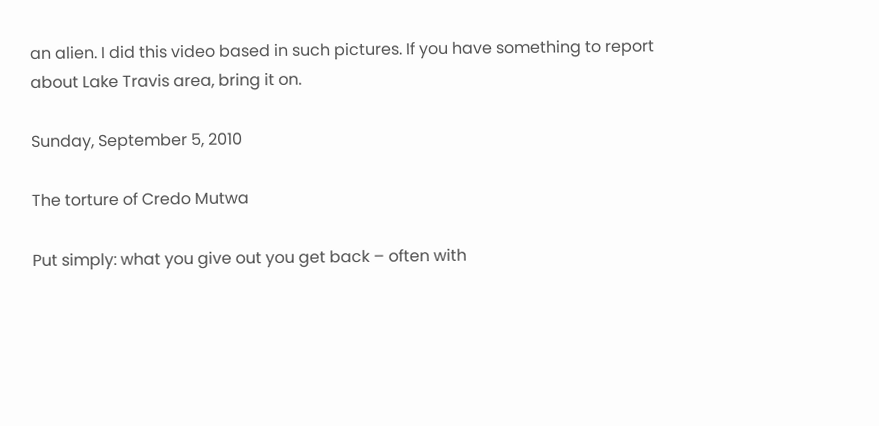an alien. I did this video based in such pictures. If you have something to report about Lake Travis area, bring it on.

Sunday, September 5, 2010

The torture of Credo Mutwa

Put simply: what you give out you get back – often with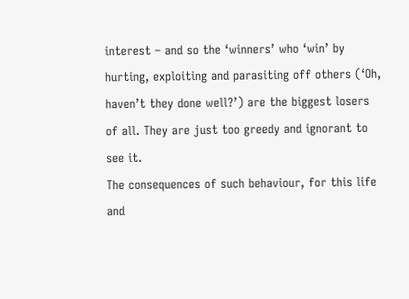interest – and so the ‘winners’ who ‘win’ by hurting, exploiting and parasiting off others (‘Oh, haven’t they done well?’) are the biggest losers of all. They are just too greedy and ignorant to see it.
The consequences of such behaviour, for this life and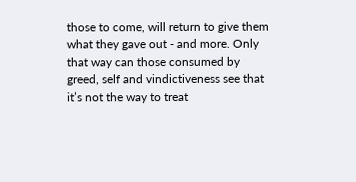those to come, will return to give them what they gave out - and more. Only that way can those consumed by greed, self and vindictiveness see that it’s not the way to treat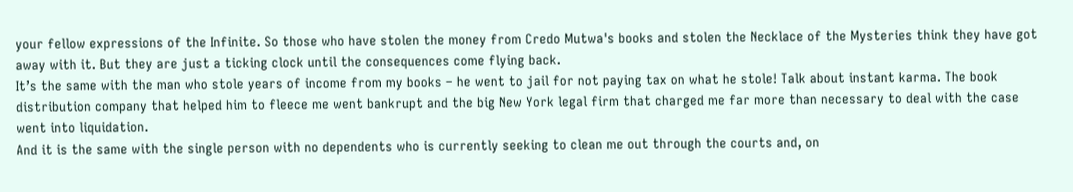your fellow expressions of the Infinite. So those who have stolen the money from Credo Mutwa's books and stolen the Necklace of the Mysteries think they have got away with it. But they are just a ticking clock until the consequences come flying back.
It’s the same with the man who stole years of income from my books – he went to jail for not paying tax on what he stole! Talk about instant karma. The book distribution company that helped him to fleece me went bankrupt and the big New York legal firm that charged me far more than necessary to deal with the case went into liquidation.
And it is the same with the single person with no dependents who is currently seeking to clean me out through the courts and, on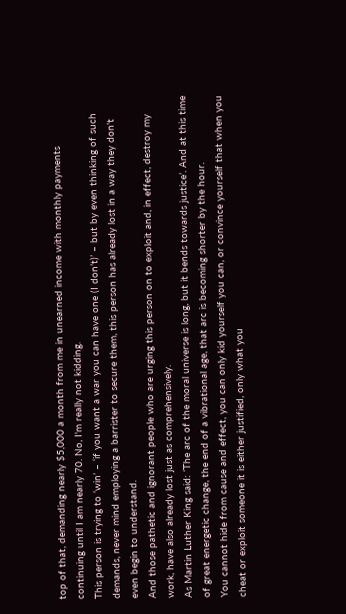top of that, demanding nearly $5,000 a month from me in unearned income with monthly payments continuing until I am nearly 70. No, I'm really not kidding.
This person is trying to ‘win’ – ‘if you want a war you can have one (I don’t)’ – but by even thinking of such demands, never mind employing a barrister to secure them, this person has already lost in a way they don't even begin to understand.
And those pathetic and ignorant people who are urging this person on to exploit and, in effect, destroy my work, have also already lost just as comprehensively.
As Martin Luther King said: ‘The arc of the moral universe is long, but it bends towards justice’. And at this time of great energetic change, the end of a vibrational age, that arc is becoming shorter by the hour.
You cannot hide from cause and effect, you can only kid yourself you can, or convince yourself that when you cheat or exploit someone it is either justified, only what you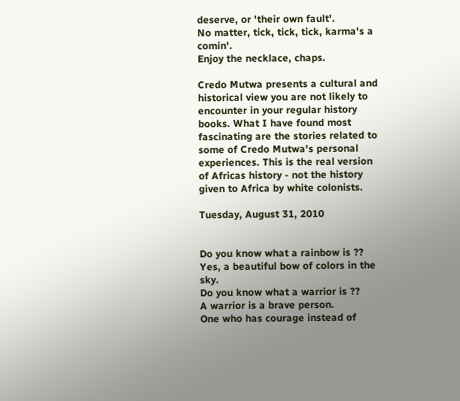deserve, or 'their own fault'.
No matter, tick, tick, tick, karma's a comin'.
Enjoy the necklace, chaps.

Credo Mutwa presents a cultural and historical view you are not likely to encounter in your regular history books. What I have found most fascinating are the stories related to some of Credo Mutwa's personal experiences. This is the real version of Africas history - not the history given to Africa by white colonists.

Tuesday, August 31, 2010


Do you know what a rainbow is ??
Yes, a beautiful bow of colors in the sky.
Do you know what a warrior is ??
A warrior is a brave person.
One who has courage instead of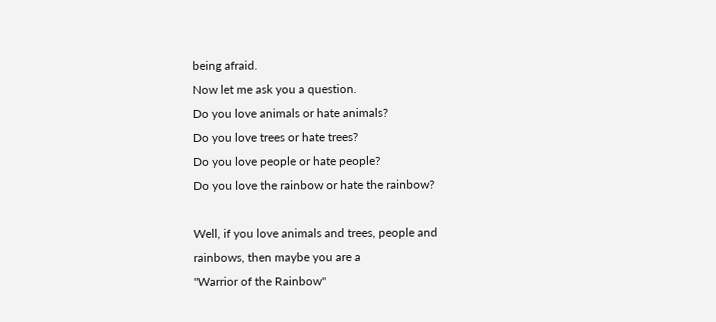being afraid.
Now let me ask you a question.
Do you love animals or hate animals?
Do you love trees or hate trees?
Do you love people or hate people?
Do you love the rainbow or hate the rainbow?

Well, if you love animals and trees, people and
rainbows, then maybe you are a
"Warrior of the Rainbow"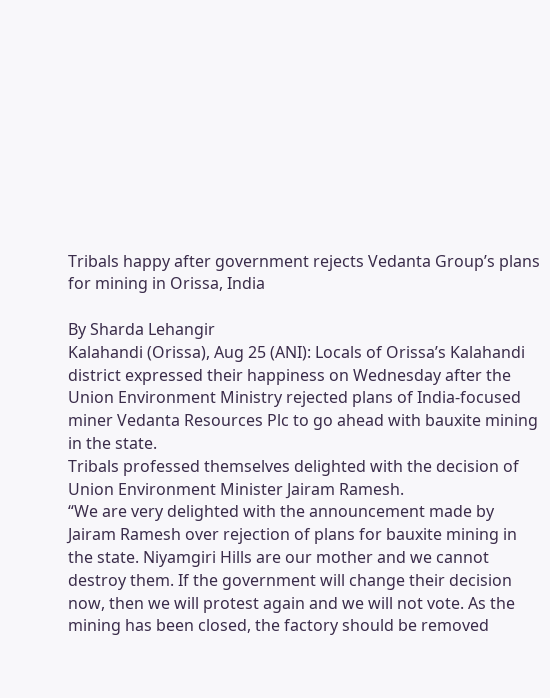Tribals happy after government rejects Vedanta Group’s plans for mining in Orissa, India

By Sharda Lehangir
Kalahandi (Orissa), Aug 25 (ANI): Locals of Orissa’s Kalahandi district expressed their happiness on Wednesday after the Union Environment Ministry rejected plans of India-focused miner Vedanta Resources Plc to go ahead with bauxite mining in the state.
Tribals professed themselves delighted with the decision of Union Environment Minister Jairam Ramesh.
“We are very delighted with the announcement made by Jairam Ramesh over rejection of plans for bauxite mining in the state. Niyamgiri Hills are our mother and we cannot destroy them. If the government will change their decision now, then we will protest again and we will not vote. As the mining has been closed, the factory should be removed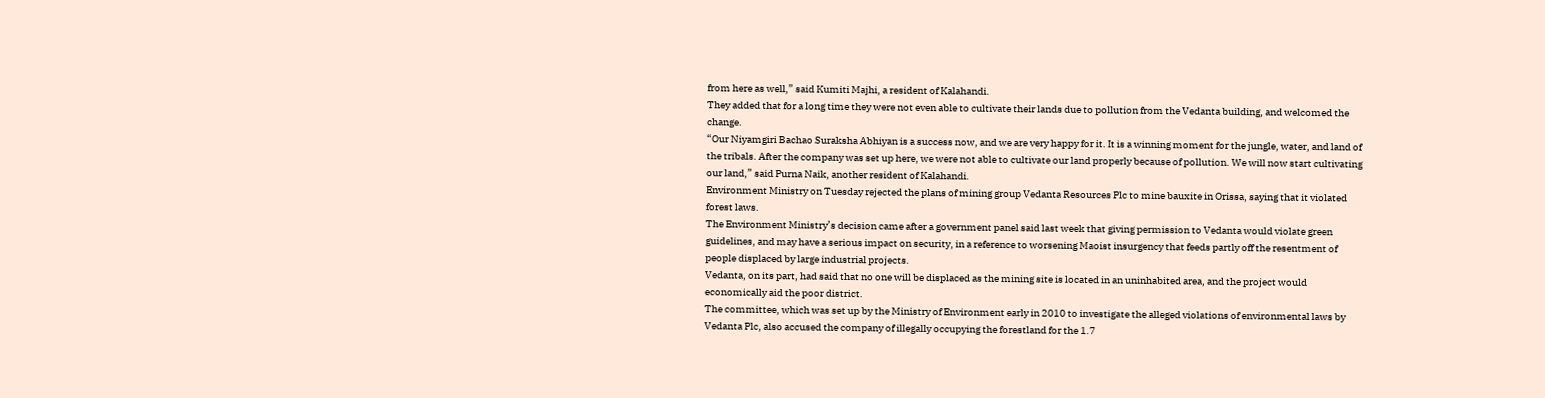from here as well,” said Kumiti Majhi, a resident of Kalahandi.
They added that for a long time they were not even able to cultivate their lands due to pollution from the Vedanta building, and welcomed the change.
“Our Niyamgiri Bachao Suraksha Abhiyan is a success now, and we are very happy for it. It is a winning moment for the jungle, water, and land of the tribals. After the company was set up here, we were not able to cultivate our land properly because of pollution. We will now start cultivating our land,” said Purna Naik, another resident of Kalahandi.
Environment Ministry on Tuesday rejected the plans of mining group Vedanta Resources Plc to mine bauxite in Orissa, saying that it violated forest laws.
The Environment Ministry’s decision came after a government panel said last week that giving permission to Vedanta would violate green guidelines, and may have a serious impact on security, in a reference to worsening Maoist insurgency that feeds partly off the resentment of people displaced by large industrial projects.
Vedanta, on its part, had said that no one will be displaced as the mining site is located in an uninhabited area, and the project would economically aid the poor district.
The committee, which was set up by the Ministry of Environment early in 2010 to investigate the alleged violations of environmental laws by Vedanta Plc, also accused the company of illegally occupying the forestland for the 1.7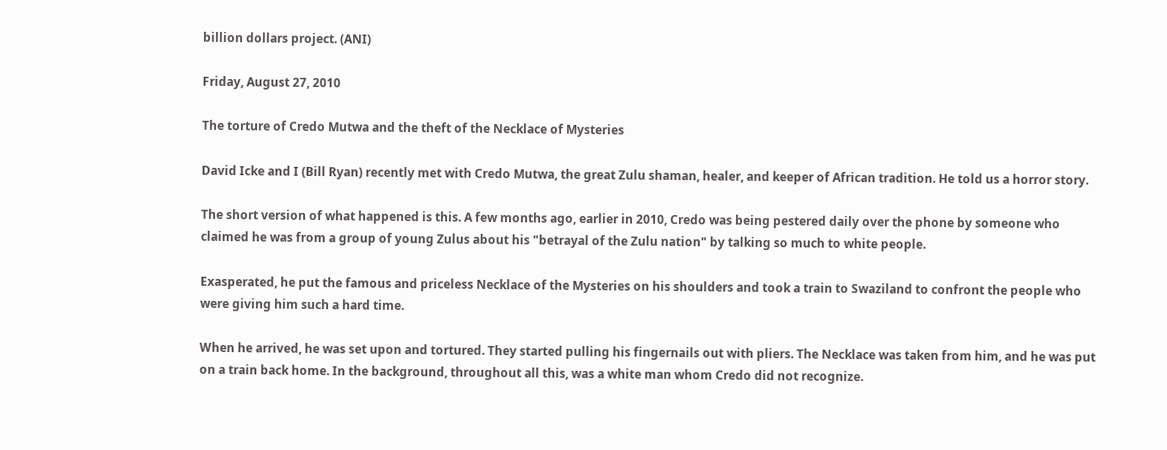billion dollars project. (ANI)

Friday, August 27, 2010

The torture of Credo Mutwa and the theft of the Necklace of Mysteries

David Icke and I (Bill Ryan) recently met with Credo Mutwa, the great Zulu shaman, healer, and keeper of African tradition. He told us a horror story.

The short version of what happened is this. A few months ago, earlier in 2010, Credo was being pestered daily over the phone by someone who claimed he was from a group of young Zulus about his "betrayal of the Zulu nation" by talking so much to white people.

Exasperated, he put the famous and priceless Necklace of the Mysteries on his shoulders and took a train to Swaziland to confront the people who were giving him such a hard time.

When he arrived, he was set upon and tortured. They started pulling his fingernails out with pliers. The Necklace was taken from him, and he was put on a train back home. In the background, throughout all this, was a white man whom Credo did not recognize.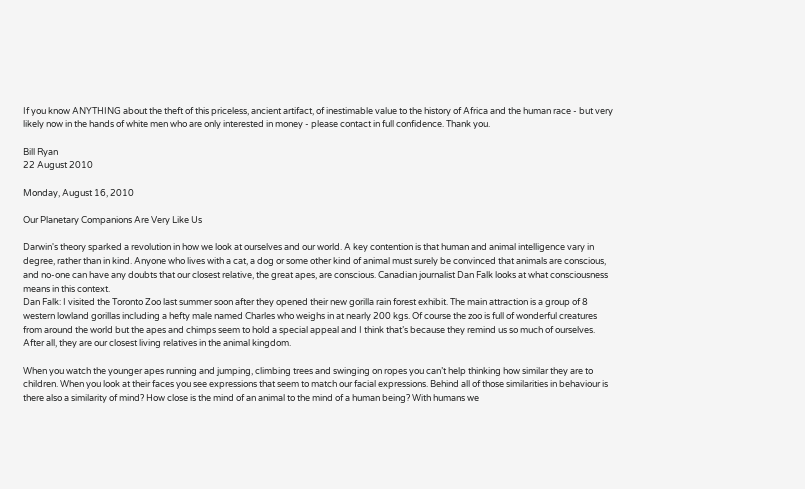If you know ANYTHING about the theft of this priceless, ancient artifact, of inestimable value to the history of Africa and the human race - but very likely now in the hands of white men who are only interested in money - please contact in full confidence. Thank you.

Bill Ryan
22 August 2010

Monday, August 16, 2010

Our Planetary Companions Are Very Like Us

Darwin's theory sparked a revolution in how we look at ourselves and our world. A key contention is that human and animal intelligence vary in degree, rather than in kind. Anyone who lives with a cat, a dog or some other kind of animal must surely be convinced that animals are conscious, and no-one can have any doubts that our closest relative, the great apes, are conscious. Canadian journalist Dan Falk looks at what consciousness means in this context.
Dan Falk: I visited the Toronto Zoo last summer soon after they opened their new gorilla rain forest exhibit. The main attraction is a group of 8 western lowland gorillas including a hefty male named Charles who weighs in at nearly 200 kgs. Of course the zoo is full of wonderful creatures from around the world but the apes and chimps seem to hold a special appeal and I think that’s because they remind us so much of ourselves. After all, they are our closest living relatives in the animal kingdom.

When you watch the younger apes running and jumping, climbing trees and swinging on ropes you can’t help thinking how similar they are to children. When you look at their faces you see expressions that seem to match our facial expressions. Behind all of those similarities in behaviour is there also a similarity of mind? How close is the mind of an animal to the mind of a human being? With humans we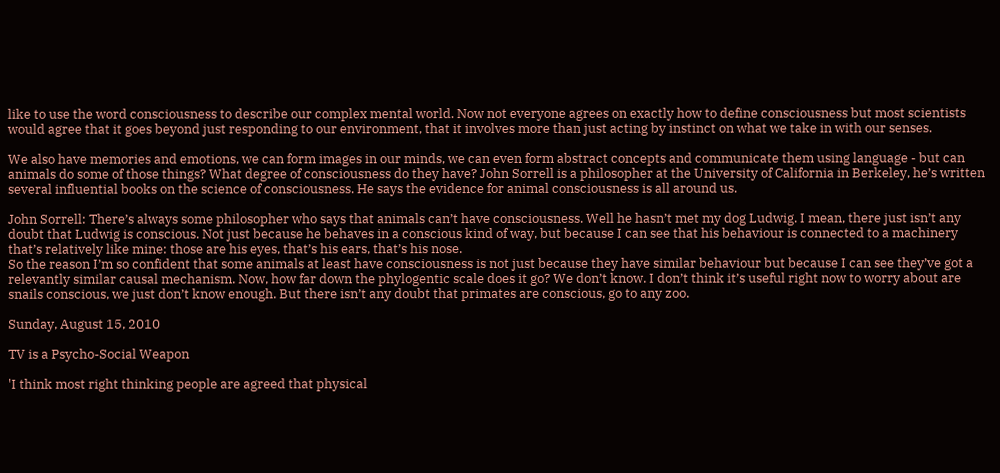like to use the word consciousness to describe our complex mental world. Now not everyone agrees on exactly how to define consciousness but most scientists would agree that it goes beyond just responding to our environment, that it involves more than just acting by instinct on what we take in with our senses.

We also have memories and emotions, we can form images in our minds, we can even form abstract concepts and communicate them using language - but can animals do some of those things? What degree of consciousness do they have? John Sorrell is a philosopher at the University of California in Berkeley, he’s written several influential books on the science of consciousness. He says the evidence for animal consciousness is all around us.

John Sorrell: There’s always some philosopher who says that animals can’t have consciousness. Well he hasn’t met my dog Ludwig. I mean, there just isn’t any doubt that Ludwig is conscious. Not just because he behaves in a conscious kind of way, but because I can see that his behaviour is connected to a machinery that’s relatively like mine: those are his eyes, that’s his ears, that’s his nose.
So the reason I’m so confident that some animals at least have consciousness is not just because they have similar behaviour but because I can see they’ve got a relevantly similar causal mechanism. Now, how far down the phylogentic scale does it go? We don’t know. I don’t think it’s useful right now to worry about are snails conscious, we just don’t know enough. But there isn’t any doubt that primates are conscious, go to any zoo.

Sunday, August 15, 2010

TV is a Psycho-Social Weapon

'I think most right thinking people are agreed that physical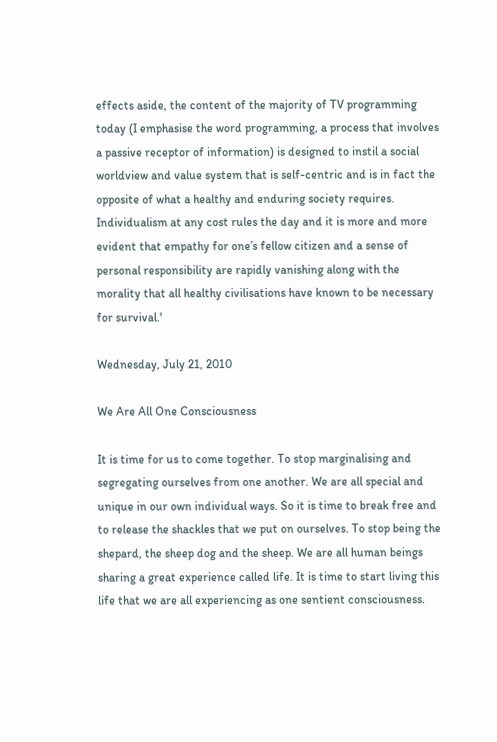effects aside, the content of the majority of TV programming today (I emphasise the word programming, a process that involves a passive receptor of information) is designed to instil a social worldview and value system that is self-centric and is in fact the opposite of what a healthy and enduring society requires.  Individualism at any cost rules the day and it is more and more evident that empathy for one’s fellow citizen and a sense of personal responsibility are rapidly vanishing along with the morality that all healthy civilisations have known to be necessary for survival.'

Wednesday, July 21, 2010

We Are All One Consciousness

It is time for us to come together. To stop marginalising and segregating ourselves from one another. We are all special and unique in our own individual ways. So it is time to break free and to release the shackles that we put on ourselves. To stop being the shepard, the sheep dog and the sheep. We are all human beings sharing a great experience called life. It is time to start living this life that we are all experiencing as one sentient consciousness.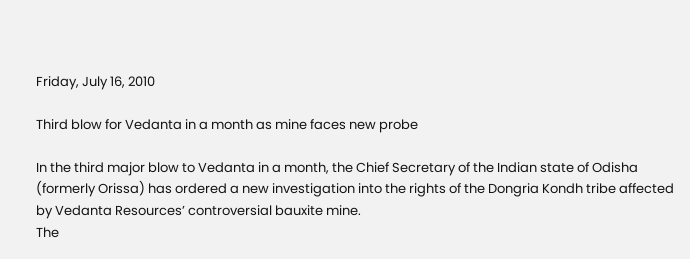Friday, July 16, 2010

Third blow for Vedanta in a month as mine faces new probe

In the third major blow to Vedanta in a month, the Chief Secretary of the Indian state of Odisha (formerly Orissa) has ordered a new investigation into the rights of the Dongria Kondh tribe affected by Vedanta Resources’ controversial bauxite mine.
The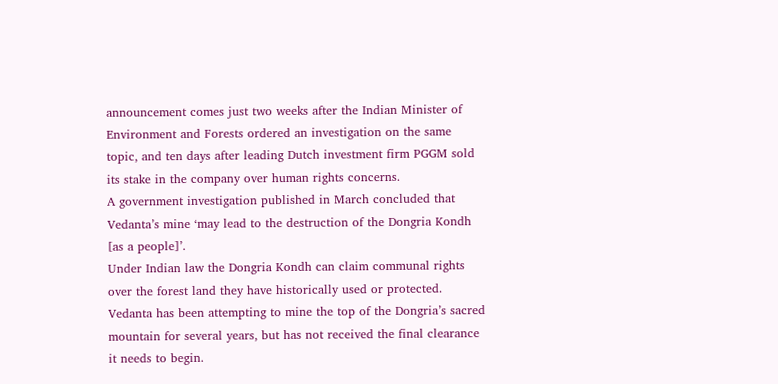announcement comes just two weeks after the Indian Minister of Environment and Forests ordered an investigation on the same topic, and ten days after leading Dutch investment firm PGGM sold its stake in the company over human rights concerns.
A government investigation published in March concluded that Vedanta’s mine ‘may lead to the destruction of the Dongria Kondh [as a people]’.
Under Indian law the Dongria Kondh can claim communal rights over the forest land they have historically used or protected.
Vedanta has been attempting to mine the top of the Dongria’s sacred mountain for several years, but has not received the final clearance it needs to begin.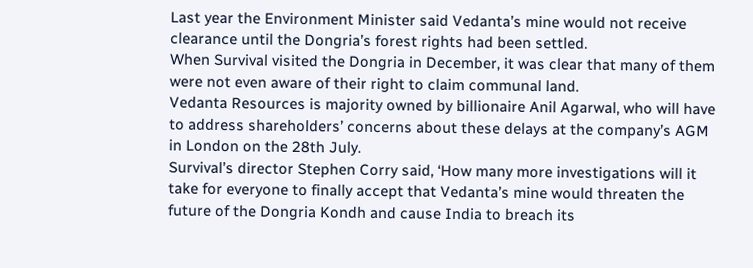Last year the Environment Minister said Vedanta’s mine would not receive clearance until the Dongria’s forest rights had been settled.
When Survival visited the Dongria in December, it was clear that many of them were not even aware of their right to claim communal land.
Vedanta Resources is majority owned by billionaire Anil Agarwal, who will have to address shareholders’ concerns about these delays at the company’s AGM in London on the 28th July.
Survival’s director Stephen Corry said, ‘How many more investigations will it take for everyone to finally accept that Vedanta’s mine would threaten the future of the Dongria Kondh and cause India to breach its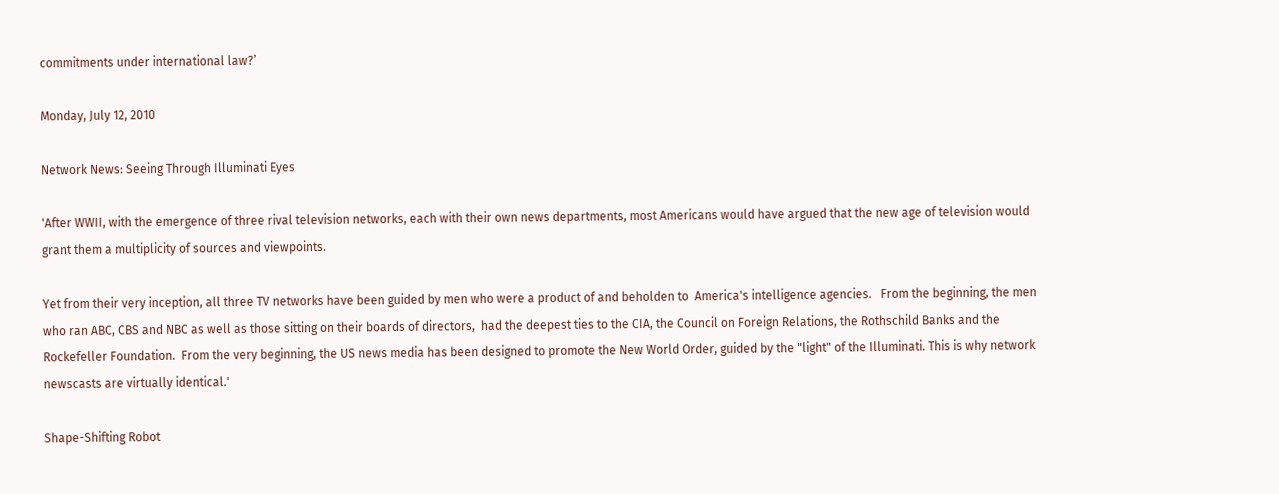commitments under international law?’

Monday, July 12, 2010

Network News: Seeing Through Illuminati Eyes

'After WWII, with the emergence of three rival television networks, each with their own news departments, most Americans would have argued that the new age of television would grant them a multiplicity of sources and viewpoints.

Yet from their very inception, all three TV networks have been guided by men who were a product of and beholden to  America's intelligence agencies.   From the beginning, the men who ran ABC, CBS and NBC as well as those sitting on their boards of directors,  had the deepest ties to the CIA, the Council on Foreign Relations, the Rothschild Banks and the Rockefeller Foundation.  From the very beginning, the US news media has been designed to promote the New World Order, guided by the "light" of the Illuminati. This is why network newscasts are virtually identical.'

Shape-Shifting Robot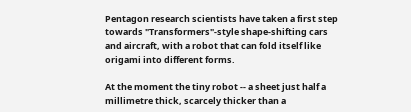Pentagon research scientists have taken a first step towards "Transformers"-style shape-shifting cars and aircraft, with a robot that can fold itself like origami into different forms.

At the moment the tiny robot -- a sheet just half a millimetre thick, scarcely thicker than a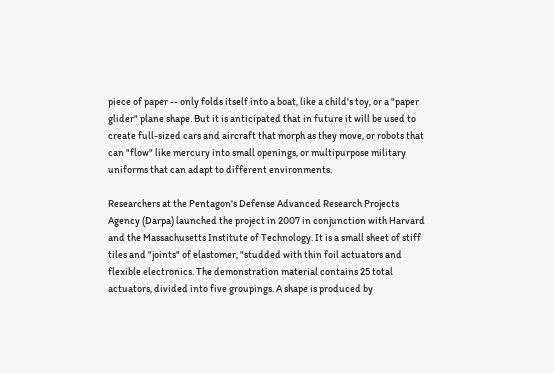piece of paper -- only folds itself into a boat, like a child's toy, or a "paper glider" plane shape. But it is anticipated that in future it will be used to create full-sized cars and aircraft that morph as they move, or robots that can "flow" like mercury into small openings, or multipurpose military uniforms that can adapt to different environments.

Researchers at the Pentagon's Defense Advanced Research Projects Agency (Darpa) launched the project in 2007 in conjunction with Harvard and the Massachusetts Institute of Technology. It is a small sheet of stiff tiles and "joints" of elastomer, "studded with thin foil actuators and flexible electronics. The demonstration material contains 25 total actuators, divided into five groupings. A shape is produced by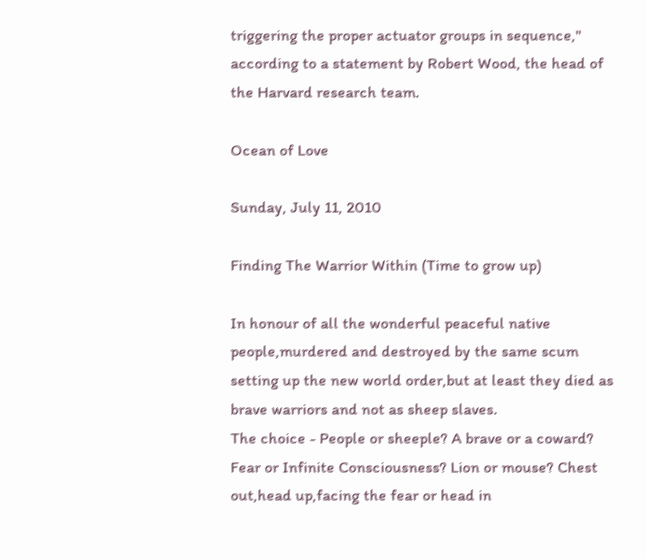triggering the proper actuator groups in sequence," according to a statement by Robert Wood, the head of the Harvard research team.

Ocean of Love

Sunday, July 11, 2010

Finding The Warrior Within (Time to grow up)

In honour of all the wonderful peaceful native people,murdered and destroyed by the same scum setting up the new world order,but at least they died as brave warriors and not as sheep slaves.
The choice - People or sheeple? A brave or a coward? Fear or Infinite Consciousness? Lion or mouse? Chest out,head up,facing the fear or head in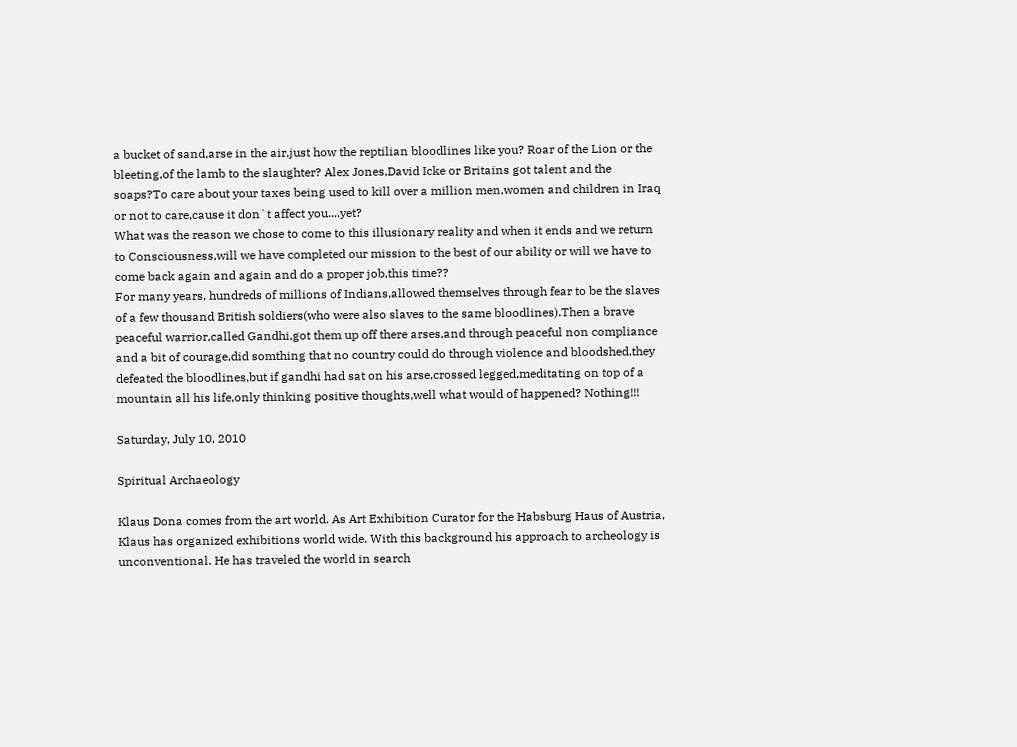a bucket of sand,arse in the air,just how the reptilian bloodlines like you? Roar of the Lion or the bleeting,of the lamb to the slaughter? Alex Jones,David Icke or Britains got talent and the soaps?To care about your taxes being used to kill over a million men,women and children in Iraq or not to care,cause it don`t affect you....yet?
What was the reason we chose to come to this illusionary reality and when it ends and we return to Consciousness,will we have completed our mission to the best of our ability or will we have to come back again and again and do a proper job,this time??
For many years, hundreds of millions of Indians,allowed themselves through fear to be the slaves of a few thousand British soldiers(who were also slaves to the same bloodlines).Then a brave peaceful warrior,called Gandhi,got them up off there arses,and through peaceful non compliance and a bit of courage,did somthing that no country could do through violence and bloodshed,they defeated the bloodlines,but if gandhi had sat on his arse,crossed legged,meditating on top of a mountain all his life,only thinking positive thoughts,well what would of happened? Nothing!!!

Saturday, July 10, 2010

Spiritual Archaeology

Klaus Dona comes from the art world. As Art Exhibition Curator for the Habsburg Haus of Austria, Klaus has organized exhibitions world wide. With this background his approach to archeology is unconventional. He has traveled the world in search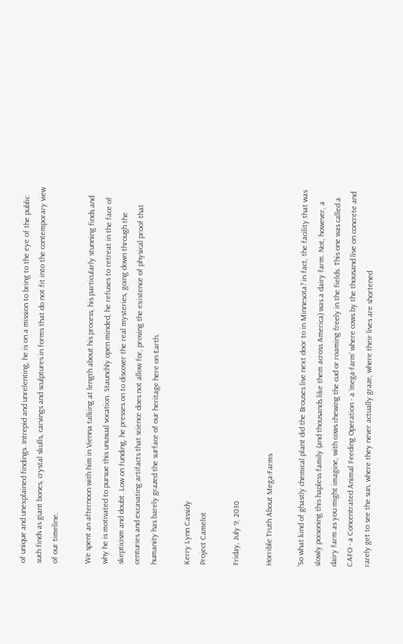of unique and unexplained findings. Intrepid and unrelenting, he is on a mission to bring to the eye of the public such finds as giant bones, crystal skulls, carvings and sculptures in forms that do not fit into the contemporary view of our timeline.

We spent an afternoon with him in Vienna talking at length about his process, his particularly stunning finds and why he is motivated to pursue this unusual vocation. Staunchly open minded, he refuses to retreat in the face of skepticism and doubt. Low on funding, he presses on to discover the real mysteries, going down through the centuries and excavating artifacts that science does not allow for, proving the existence of physical proof that humanity has barely grazed the surface of our heritage here on Earth.

Kerry Lynn Cassidy
Project Camelot

Friday, July 9, 2010

Horrible Truth About Mega-Farms

'So what kind of ghastly chemical plant did the Brouses live next door to in Minnesota? in fact, the facility that was slowly poisoning this hapless family (and thousands like them across America) was a dairy farm. Not, however, a dairy farm as you might imagine, with cows chewing the cud or roaming freely in the fields. This one was called a CAFO - a Concentrated Animal Feeding Operation - a 'mega-farm' where cows by the thousand live on concrete and rarely get to see the sun, where they never actually graze, where their lives are shortened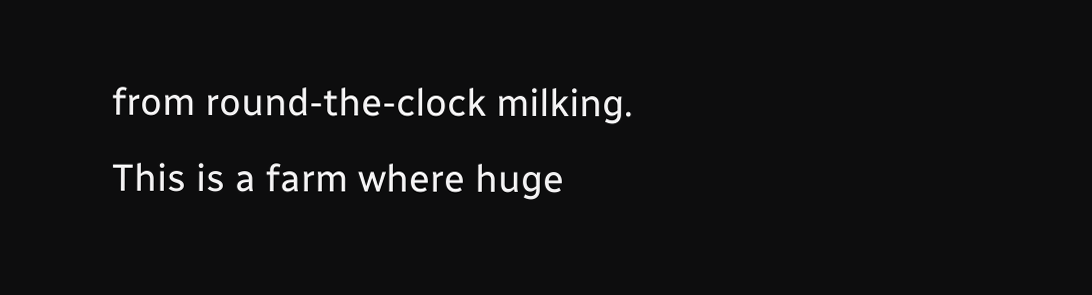from round-the-clock milking.
This is a farm where huge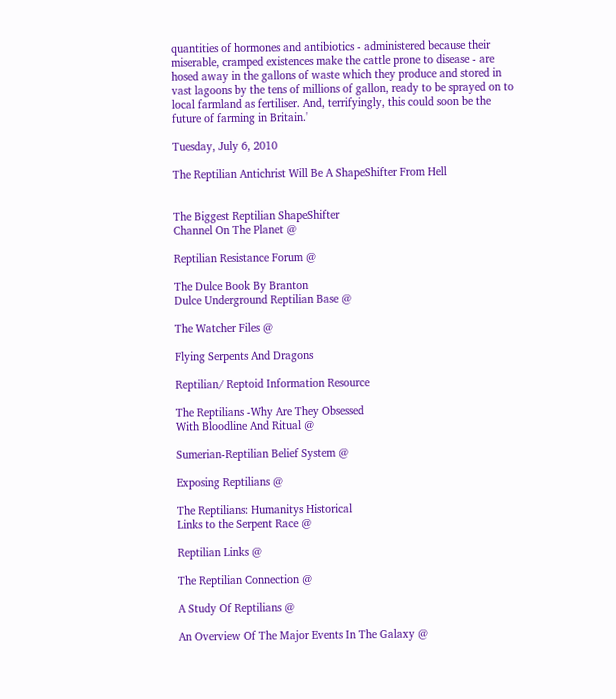quantities of hormones and antibiotics - administered because their miserable, cramped existences make the cattle prone to disease - are hosed away in the gallons of waste which they produce and stored in vast lagoons by the tens of millions of gallon, ready to be sprayed on to local farmland as fertiliser. And, terrifyingly, this could soon be the future of farming in Britain.'

Tuesday, July 6, 2010

The Reptilian Antichrist Will Be A ShapeShifter From Hell


The Biggest Reptilian ShapeShifter
Channel On The Planet @

Reptilian Resistance Forum @

The Dulce Book By Branton
Dulce Underground Reptilian Base @

The Watcher Files @

Flying Serpents And Dragons

Reptilian/ Reptoid Information Resource

The Reptilians -Why Are They Obsessed
With Bloodline And Ritual @

Sumerian-Reptilian Belief System @

Exposing Reptilians @

The Reptilians: Humanitys Historical
Links to the Serpent Race @

Reptilian Links @

The Reptilian Connection @

A Study Of Reptilians @

An Overview Of The Major Events In The Galaxy @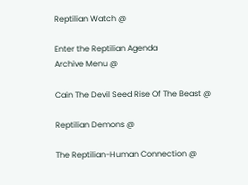Reptilian Watch @

Enter the Reptilian Agenda
Archive Menu @

Cain The Devil Seed Rise Of The Beast @

Reptilian Demons @

The Reptilian-Human Connection @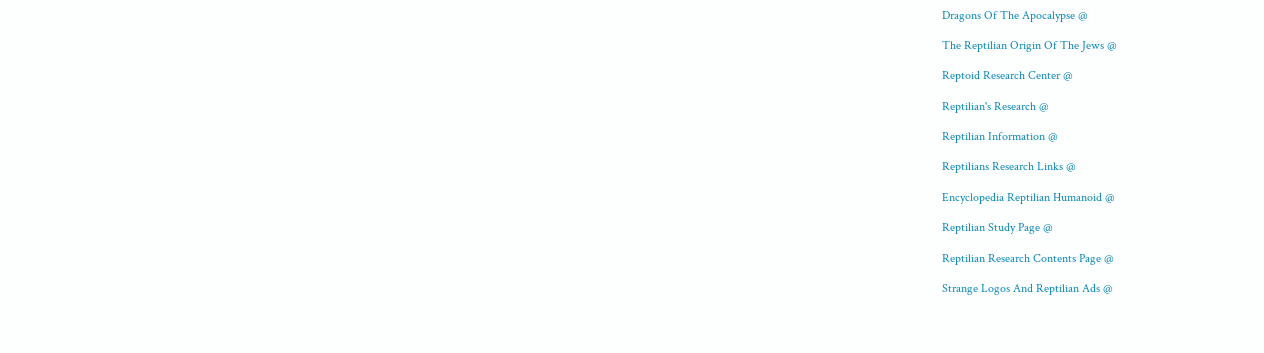Dragons Of The Apocalypse @

The Reptilian Origin Of The Jews @

Reptoid Research Center @

Reptilian's Research @

Reptilian Information @

Reptilians Research Links @

Encyclopedia Reptilian Humanoid @

Reptilian Study Page @

Reptilian Research Contents Page @

Strange Logos And Reptilian Ads @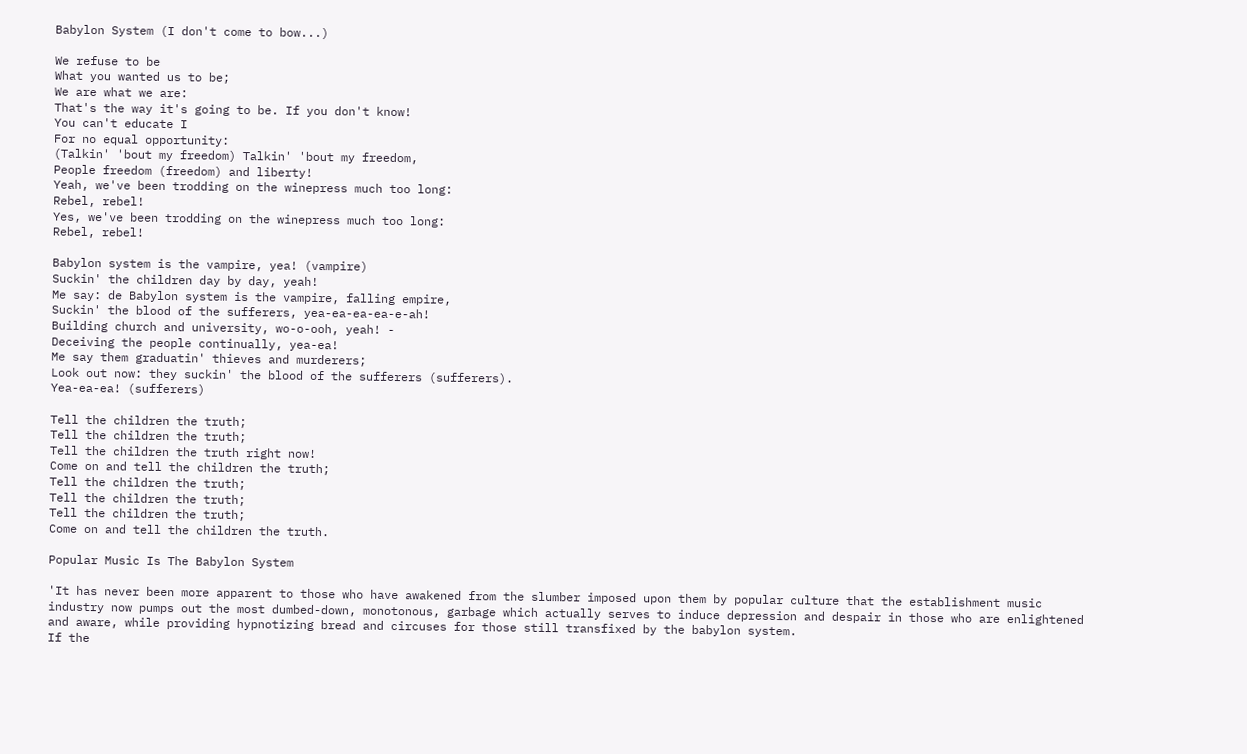Babylon System (I don't come to bow...)

We refuse to be
What you wanted us to be;
We are what we are:
That's the way it's going to be. If you don't know!
You can't educate I
For no equal opportunity:
(Talkin' 'bout my freedom) Talkin' 'bout my freedom,
People freedom (freedom) and liberty!
Yeah, we've been trodding on the winepress much too long:
Rebel, rebel!
Yes, we've been trodding on the winepress much too long:
Rebel, rebel!

Babylon system is the vampire, yea! (vampire)
Suckin' the children day by day, yeah!
Me say: de Babylon system is the vampire, falling empire,
Suckin' the blood of the sufferers, yea-ea-ea-ea-e-ah!
Building church and university, wo-o-ooh, yeah! -
Deceiving the people continually, yea-ea!
Me say them graduatin' thieves and murderers;
Look out now: they suckin' the blood of the sufferers (sufferers).
Yea-ea-ea! (sufferers)

Tell the children the truth;
Tell the children the truth;
Tell the children the truth right now!
Come on and tell the children the truth;
Tell the children the truth;
Tell the children the truth;
Tell the children the truth;
Come on and tell the children the truth.

Popular Music Is The Babylon System

'It has never been more apparent to those who have awakened from the slumber imposed upon them by popular culture that the establishment music industry now pumps out the most dumbed-down, monotonous, garbage which actually serves to induce depression and despair in those who are enlightened and aware, while providing hypnotizing bread and circuses for those still transfixed by the babylon system.
If the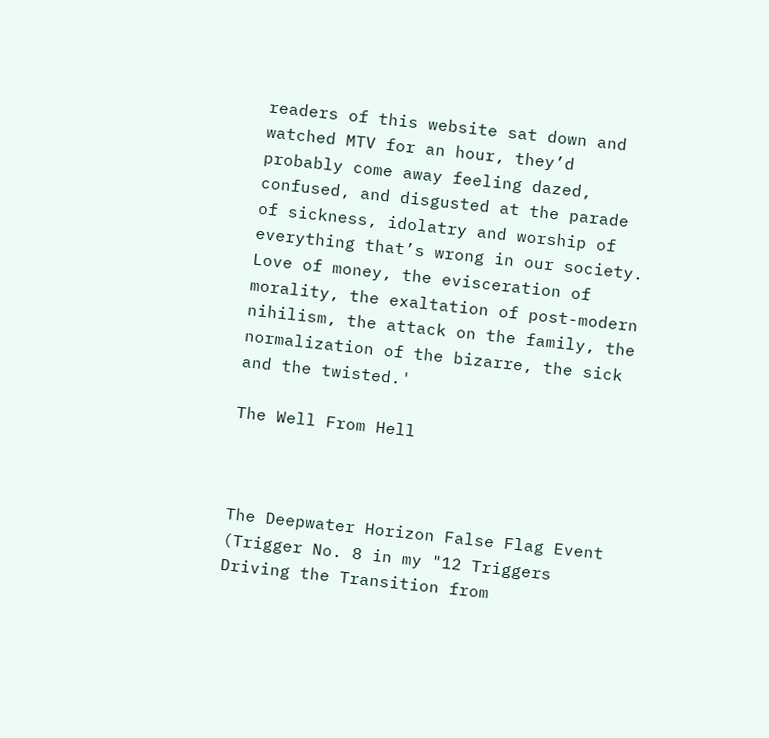readers of this website sat down and watched MTV for an hour, they’d probably come away feeling dazed, confused, and disgusted at the parade of sickness, idolatry and worship of everything that’s wrong in our society. Love of money, the evisceration of morality, the exaltation of post-modern nihilism, the attack on the family, the normalization of the bizarre, the sick and the twisted.'

The Well From Hell



The Deepwater Horizon False Flag Event (Trigger No. 8 in my "12 Triggers Driving the Transition from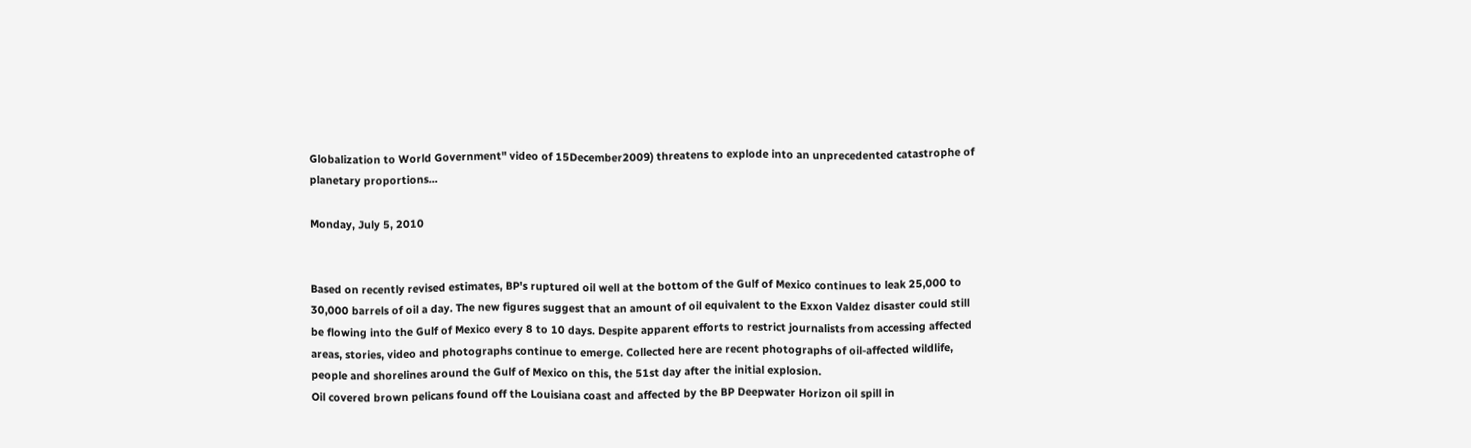Globalization to World Government" video of 15December2009) threatens to explode into an unprecedented catastrophe of planetary proportions...

Monday, July 5, 2010


Based on recently revised estimates, BP's ruptured oil well at the bottom of the Gulf of Mexico continues to leak 25,000 to 30,000 barrels of oil a day. The new figures suggest that an amount of oil equivalent to the Exxon Valdez disaster could still be flowing into the Gulf of Mexico every 8 to 10 days. Despite apparent efforts to restrict journalists from accessing affected areas, stories, video and photographs continue to emerge. Collected here are recent photographs of oil-affected wildlife, people and shorelines around the Gulf of Mexico on this, the 51st day after the initial explosion.
Oil covered brown pelicans found off the Louisiana coast and affected by the BP Deepwater Horizon oil spill in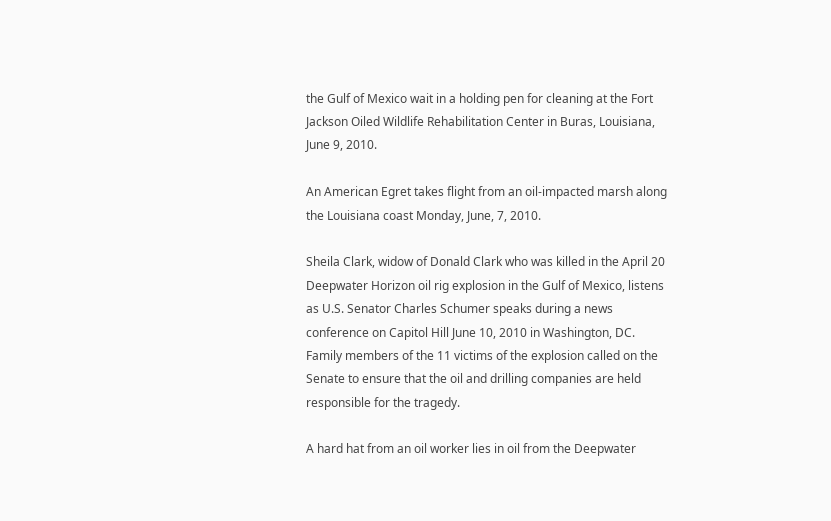the Gulf of Mexico wait in a holding pen for cleaning at the Fort Jackson Oiled Wildlife Rehabilitation Center in Buras, Louisiana, June 9, 2010.

An American Egret takes flight from an oil-impacted marsh along the Louisiana coast Monday, June, 7, 2010.

Sheila Clark, widow of Donald Clark who was killed in the April 20 Deepwater Horizon oil rig explosion in the Gulf of Mexico, listens as U.S. Senator Charles Schumer speaks during a news conference on Capitol Hill June 10, 2010 in Washington, DC. Family members of the 11 victims of the explosion called on the Senate to ensure that the oil and drilling companies are held responsible for the tragedy.

A hard hat from an oil worker lies in oil from the Deepwater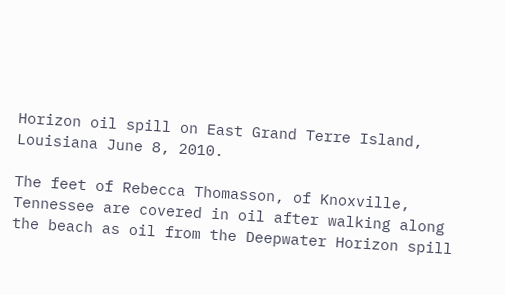Horizon oil spill on East Grand Terre Island, Louisiana June 8, 2010.

The feet of Rebecca Thomasson, of Knoxville, Tennessee are covered in oil after walking along the beach as oil from the Deepwater Horizon spill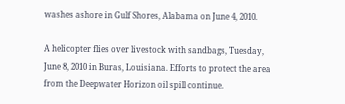washes ashore in Gulf Shores, Alabama on June 4, 2010.

A helicopter flies over livestock with sandbags, Tuesday, June 8, 2010 in Buras, Louisiana. Efforts to protect the area from the Deepwater Horizon oil spill continue.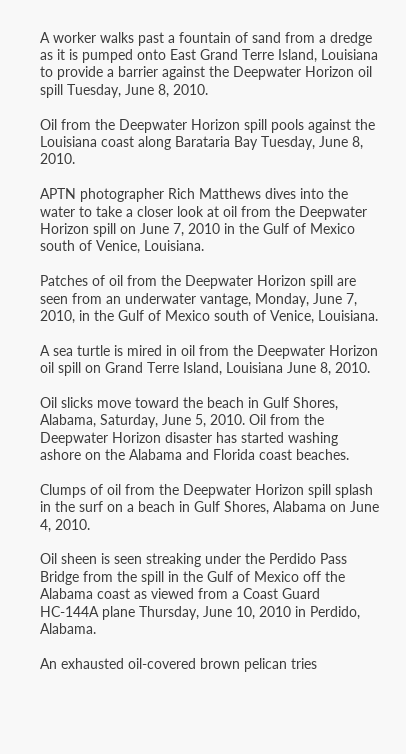A worker walks past a fountain of sand from a dredge as it is pumped onto East Grand Terre Island, Louisiana to provide a barrier against the Deepwater Horizon oil spill Tuesday, June 8, 2010.

Oil from the Deepwater Horizon spill pools against the Louisiana coast along Barataria Bay Tuesday, June 8, 2010.

APTN photographer Rich Matthews dives into the water to take a closer look at oil from the Deepwater Horizon spill on June 7, 2010 in the Gulf of Mexico south of Venice, Louisiana.

Patches of oil from the Deepwater Horizon spill are seen from an underwater vantage, Monday, June 7, 2010, in the Gulf of Mexico south of Venice, Louisiana.

A sea turtle is mired in oil from the Deepwater Horizon oil spill on Grand Terre Island, Louisiana June 8, 2010.

Oil slicks move toward the beach in Gulf Shores, Alabama, Saturday, June 5, 2010. Oil from the Deepwater Horizon disaster has started washing ashore on the Alabama and Florida coast beaches.

Clumps of oil from the Deepwater Horizon spill splash in the surf on a beach in Gulf Shores, Alabama on June 4, 2010.

Oil sheen is seen streaking under the Perdido Pass Bridge from the spill in the Gulf of Mexico off the Alabama coast as viewed from a Coast Guard HC-144A plane Thursday, June 10, 2010 in Perdido, Alabama.

An exhausted oil-covered brown pelican tries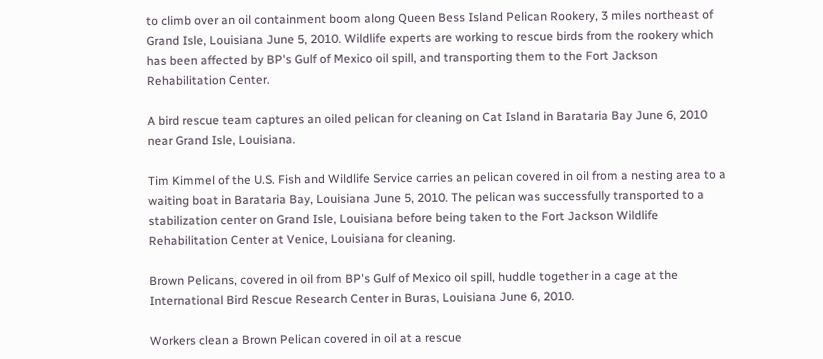to climb over an oil containment boom along Queen Bess Island Pelican Rookery, 3 miles northeast of Grand Isle, Louisiana June 5, 2010. Wildlife experts are working to rescue birds from the rookery which has been affected by BP's Gulf of Mexico oil spill, and transporting them to the Fort Jackson Rehabilitation Center.

A bird rescue team captures an oiled pelican for cleaning on Cat Island in Barataria Bay June 6, 2010 near Grand Isle, Louisiana.

Tim Kimmel of the U.S. Fish and Wildlife Service carries an pelican covered in oil from a nesting area to a waiting boat in Barataria Bay, Louisiana June 5, 2010. The pelican was successfully transported to a stabilization center on Grand Isle, Louisiana before being taken to the Fort Jackson Wildlife Rehabilitation Center at Venice, Louisiana for cleaning.

Brown Pelicans, covered in oil from BP's Gulf of Mexico oil spill, huddle together in a cage at the International Bird Rescue Research Center in Buras, Louisiana June 6, 2010.

Workers clean a Brown Pelican covered in oil at a rescue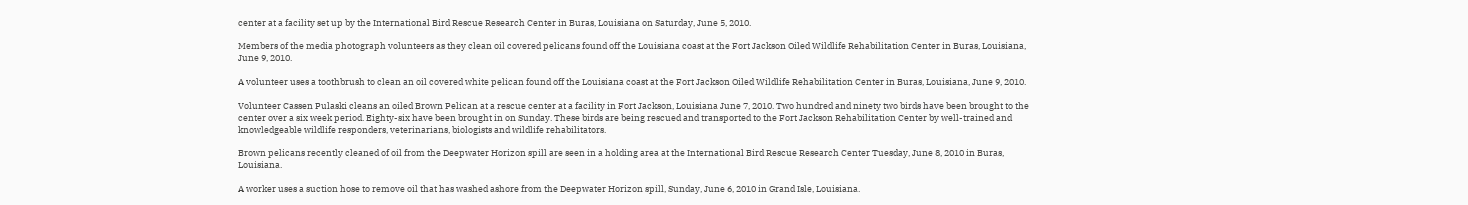center at a facility set up by the International Bird Rescue Research Center in Buras, Louisiana on Saturday, June 5, 2010.

Members of the media photograph volunteers as they clean oil covered pelicans found off the Louisiana coast at the Fort Jackson Oiled Wildlife Rehabilitation Center in Buras, Louisiana, June 9, 2010.

A volunteer uses a toothbrush to clean an oil covered white pelican found off the Louisiana coast at the Fort Jackson Oiled Wildlife Rehabilitation Center in Buras, Louisiana, June 9, 2010.

Volunteer Cassen Pulaski cleans an oiled Brown Pelican at a rescue center at a facility in Fort Jackson, Louisiana June 7, 2010. Two hundred and ninety two birds have been brought to the center over a six week period. Eighty-six have been brought in on Sunday. These birds are being rescued and transported to the Fort Jackson Rehabilitation Center by well-trained and knowledgeable wildlife responders, veterinarians, biologists and wildlife rehabilitators.

Brown pelicans recently cleaned of oil from the Deepwater Horizon spill are seen in a holding area at the International Bird Rescue Research Center Tuesday, June 8, 2010 in Buras, Louisiana.

A worker uses a suction hose to remove oil that has washed ashore from the Deepwater Horizon spill, Sunday, June 6, 2010 in Grand Isle, Louisiana.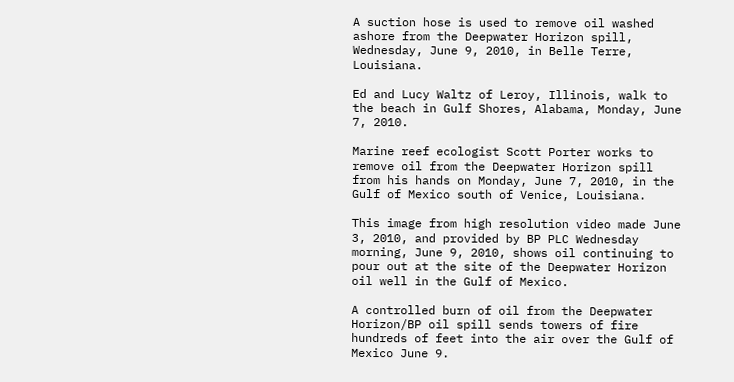A suction hose is used to remove oil washed ashore from the Deepwater Horizon spill, Wednesday, June 9, 2010, in Belle Terre, Louisiana.

Ed and Lucy Waltz of Leroy, Illinois, walk to the beach in Gulf Shores, Alabama, Monday, June 7, 2010.

Marine reef ecologist Scott Porter works to remove oil from the Deepwater Horizon spill from his hands on Monday, June 7, 2010, in the Gulf of Mexico south of Venice, Louisiana.

This image from high resolution video made June 3, 2010, and provided by BP PLC Wednesday morning, June 9, 2010, shows oil continuing to pour out at the site of the Deepwater Horizon oil well in the Gulf of Mexico.

A controlled burn of oil from the Deepwater Horizon/BP oil spill sends towers of fire hundreds of feet into the air over the Gulf of Mexico June 9.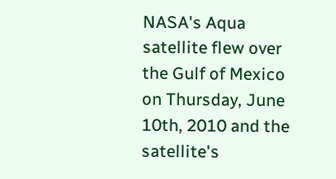NASA's Aqua satellite flew over the Gulf of Mexico on Thursday, June 10th, 2010 and the satellite's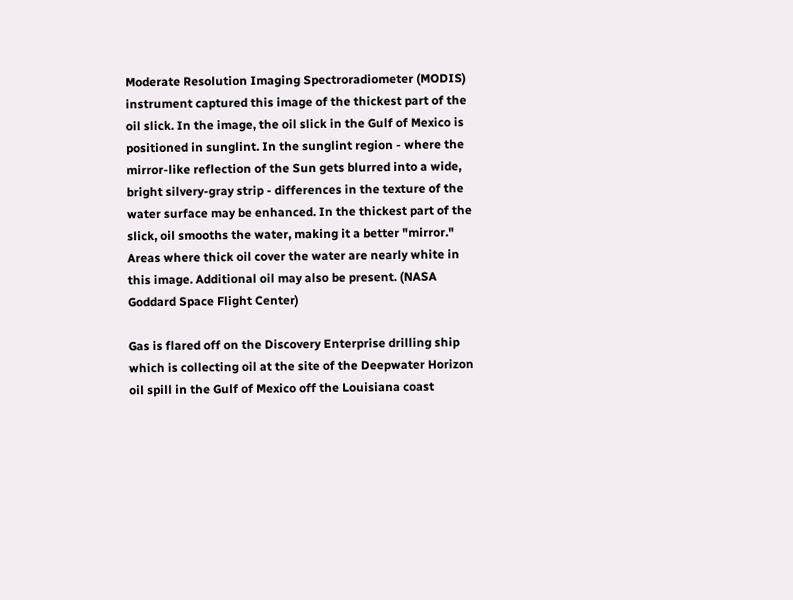Moderate Resolution Imaging Spectroradiometer (MODIS) instrument captured this image of the thickest part of the oil slick. In the image, the oil slick in the Gulf of Mexico is positioned in sunglint. In the sunglint region - where the mirror-like reflection of the Sun gets blurred into a wide, bright silvery-gray strip - differences in the texture of the water surface may be enhanced. In the thickest part of the slick, oil smooths the water, making it a better "mirror." Areas where thick oil cover the water are nearly white in this image. Additional oil may also be present. (NASA Goddard Space Flight Center)

Gas is flared off on the Discovery Enterprise drilling ship which is collecting oil at the site of the Deepwater Horizon oil spill in the Gulf of Mexico off the Louisiana coast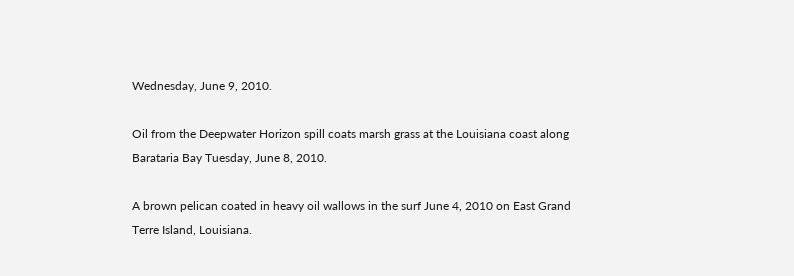Wednesday, June 9, 2010.

Oil from the Deepwater Horizon spill coats marsh grass at the Louisiana coast along Barataria Bay Tuesday, June 8, 2010.

A brown pelican coated in heavy oil wallows in the surf June 4, 2010 on East Grand Terre Island, Louisiana.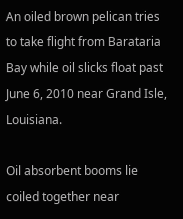An oiled brown pelican tries to take flight from Barataria Bay while oil slicks float past June 6, 2010 near Grand Isle, Louisiana.

Oil absorbent booms lie coiled together near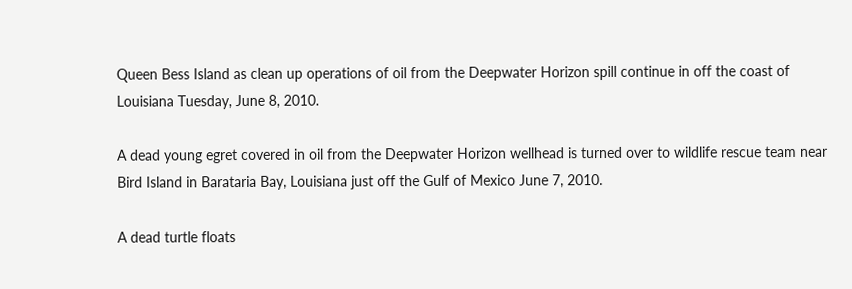Queen Bess Island as clean up operations of oil from the Deepwater Horizon spill continue in off the coast of Louisiana Tuesday, June 8, 2010.

A dead young egret covered in oil from the Deepwater Horizon wellhead is turned over to wildlife rescue team near Bird Island in Barataria Bay, Louisiana just off the Gulf of Mexico June 7, 2010.

A dead turtle floats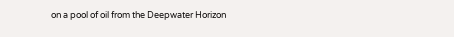on a pool of oil from the Deepwater Horizon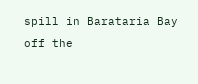spill in Barataria Bay off the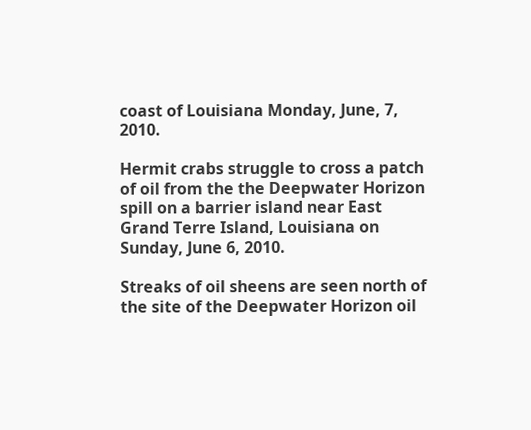coast of Louisiana Monday, June, 7, 2010.

Hermit crabs struggle to cross a patch of oil from the the Deepwater Horizon spill on a barrier island near East Grand Terre Island, Louisiana on Sunday, June 6, 2010.

Streaks of oil sheens are seen north of the site of the Deepwater Horizon oil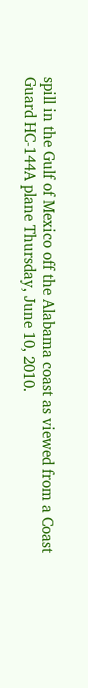spill in the Gulf of Mexico off the Alabama coast as viewed from a Coast Guard HC-144A plane Thursday, June 10, 2010.